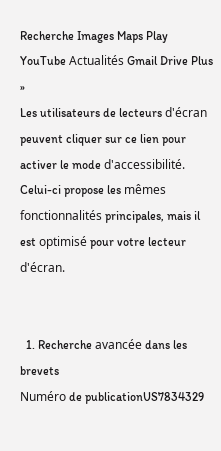Recherche Images Maps Play YouTube Actualités Gmail Drive Plus »
Les utilisateurs de lecteurs d'écran peuvent cliquer sur ce lien pour activer le mode d'accessibilité. Celui-ci propose les mêmes fonctionnalités principales, mais il est optimisé pour votre lecteur d'écran.


  1. Recherche avancée dans les brevets
Numéro de publicationUS7834329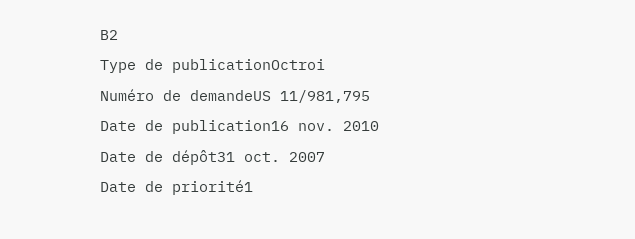B2
Type de publicationOctroi
Numéro de demandeUS 11/981,795
Date de publication16 nov. 2010
Date de dépôt31 oct. 2007
Date de priorité1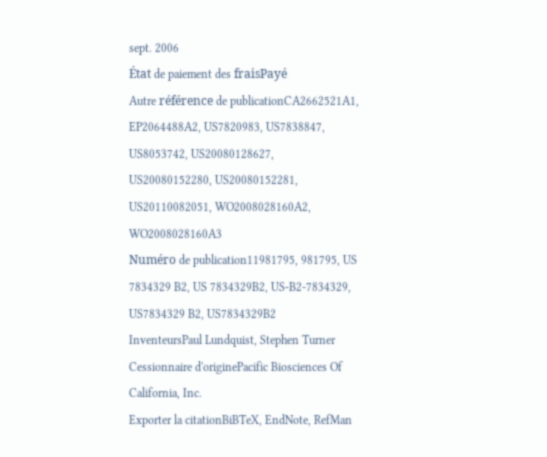sept. 2006
État de paiement des fraisPayé
Autre référence de publicationCA2662521A1, EP2064488A2, US7820983, US7838847, US8053742, US20080128627, US20080152280, US20080152281, US20110082051, WO2008028160A2, WO2008028160A3
Numéro de publication11981795, 981795, US 7834329 B2, US 7834329B2, US-B2-7834329, US7834329 B2, US7834329B2
InventeursPaul Lundquist, Stephen Turner
Cessionnaire d'originePacific Biosciences Of California, Inc.
Exporter la citationBiBTeX, EndNote, RefMan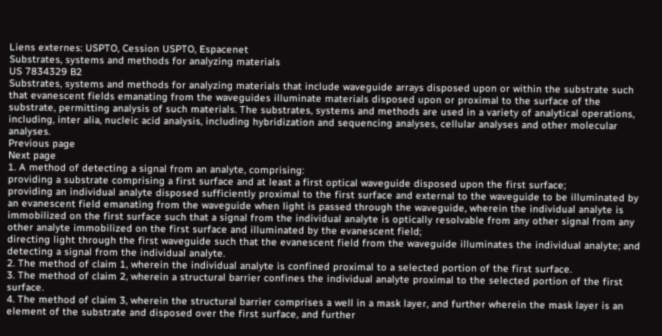Liens externes: USPTO, Cession USPTO, Espacenet
Substrates, systems and methods for analyzing materials
US 7834329 B2
Substrates, systems and methods for analyzing materials that include waveguide arrays disposed upon or within the substrate such that evanescent fields emanating from the waveguides illuminate materials disposed upon or proximal to the surface of the substrate, permitting analysis of such materials. The substrates, systems and methods are used in a variety of analytical operations, including, inter alia, nucleic acid analysis, including hybridization and sequencing analyses, cellular analyses and other molecular analyses.
Previous page
Next page
1. A method of detecting a signal from an analyte, comprising:
providing a substrate comprising a first surface and at least a first optical waveguide disposed upon the first surface;
providing an individual analyte disposed sufficiently proximal to the first surface and external to the waveguide to be illuminated by an evanescent field emanating from the waveguide when light is passed through the waveguide, wherein the individual analyte is immobilized on the first surface such that a signal from the individual analyte is optically resolvable from any other signal from any other analyte immobilized on the first surface and illuminated by the evanescent field;
directing light through the first waveguide such that the evanescent field from the waveguide illuminates the individual analyte; and
detecting a signal from the individual analyte.
2. The method of claim 1, wherein the individual analyte is confined proximal to a selected portion of the first surface.
3. The method of claim 2, wherein a structural barrier confines the individual analyte proximal to the selected portion of the first surface.
4. The method of claim 3, wherein the structural barrier comprises a well in a mask layer, and further wherein the mask layer is an element of the substrate and disposed over the first surface, and further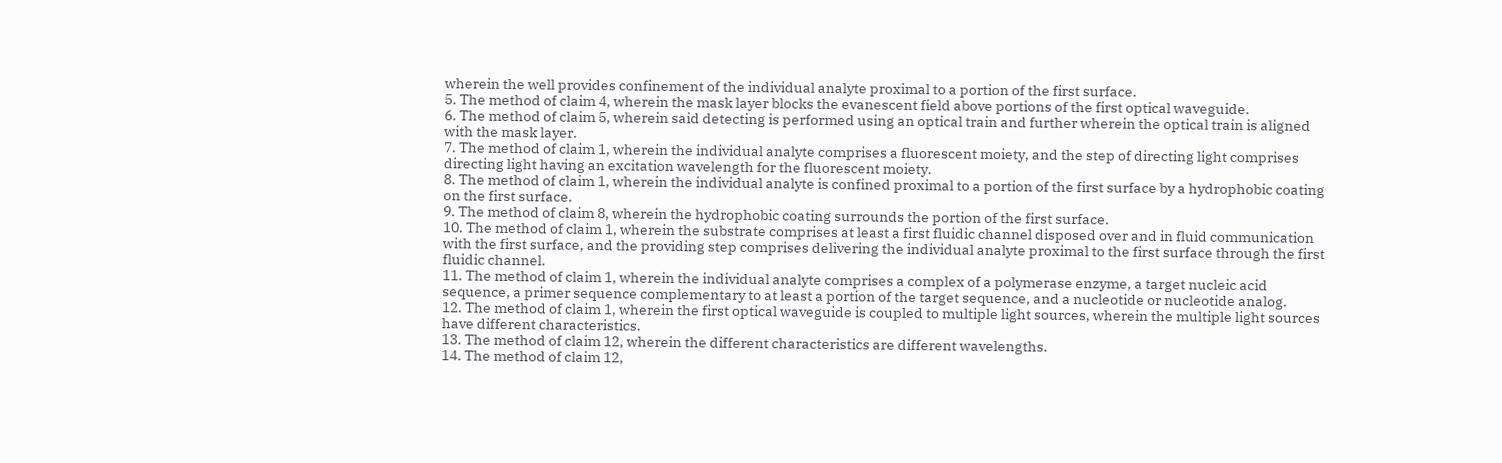wherein the well provides confinement of the individual analyte proximal to a portion of the first surface.
5. The method of claim 4, wherein the mask layer blocks the evanescent field above portions of the first optical waveguide.
6. The method of claim 5, wherein said detecting is performed using an optical train and further wherein the optical train is aligned with the mask layer.
7. The method of claim 1, wherein the individual analyte comprises a fluorescent moiety, and the step of directing light comprises directing light having an excitation wavelength for the fluorescent moiety.
8. The method of claim 1, wherein the individual analyte is confined proximal to a portion of the first surface by a hydrophobic coating on the first surface.
9. The method of claim 8, wherein the hydrophobic coating surrounds the portion of the first surface.
10. The method of claim 1, wherein the substrate comprises at least a first fluidic channel disposed over and in fluid communication with the first surface, and the providing step comprises delivering the individual analyte proximal to the first surface through the first fluidic channel.
11. The method of claim 1, wherein the individual analyte comprises a complex of a polymerase enzyme, a target nucleic acid sequence, a primer sequence complementary to at least a portion of the target sequence, and a nucleotide or nucleotide analog.
12. The method of claim 1, wherein the first optical waveguide is coupled to multiple light sources, wherein the multiple light sources have different characteristics.
13. The method of claim 12, wherein the different characteristics are different wavelengths.
14. The method of claim 12,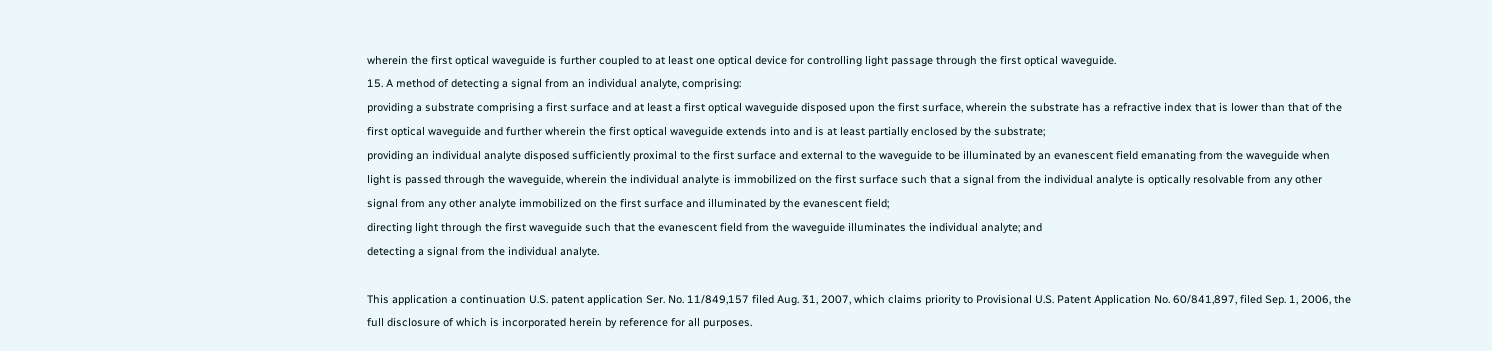wherein the first optical waveguide is further coupled to at least one optical device for controlling light passage through the first optical waveguide.
15. A method of detecting a signal from an individual analyte, comprising:
providing a substrate comprising a first surface and at least a first optical waveguide disposed upon the first surface, wherein the substrate has a refractive index that is lower than that of the first optical waveguide and further wherein the first optical waveguide extends into and is at least partially enclosed by the substrate;
providing an individual analyte disposed sufficiently proximal to the first surface and external to the waveguide to be illuminated by an evanescent field emanating from the waveguide when light is passed through the waveguide, wherein the individual analyte is immobilized on the first surface such that a signal from the individual analyte is optically resolvable from any other signal from any other analyte immobilized on the first surface and illuminated by the evanescent field;
directing light through the first waveguide such that the evanescent field from the waveguide illuminates the individual analyte; and
detecting a signal from the individual analyte.

This application a continuation U.S. patent application Ser. No. 11/849,157 filed Aug. 31, 2007, which claims priority to Provisional U.S. Patent Application No. 60/841,897, filed Sep. 1, 2006, the full disclosure of which is incorporated herein by reference for all purposes.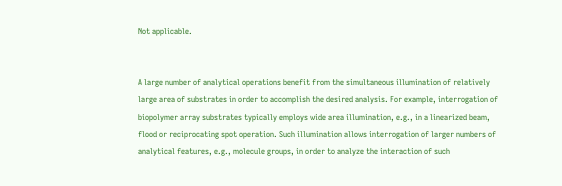Not applicable.


A large number of analytical operations benefit from the simultaneous illumination of relatively large area of substrates in order to accomplish the desired analysis. For example, interrogation of biopolymer array substrates typically employs wide area illumination, e.g., in a linearized beam, flood or reciprocating spot operation. Such illumination allows interrogation of larger numbers of analytical features, e.g., molecule groups, in order to analyze the interaction of such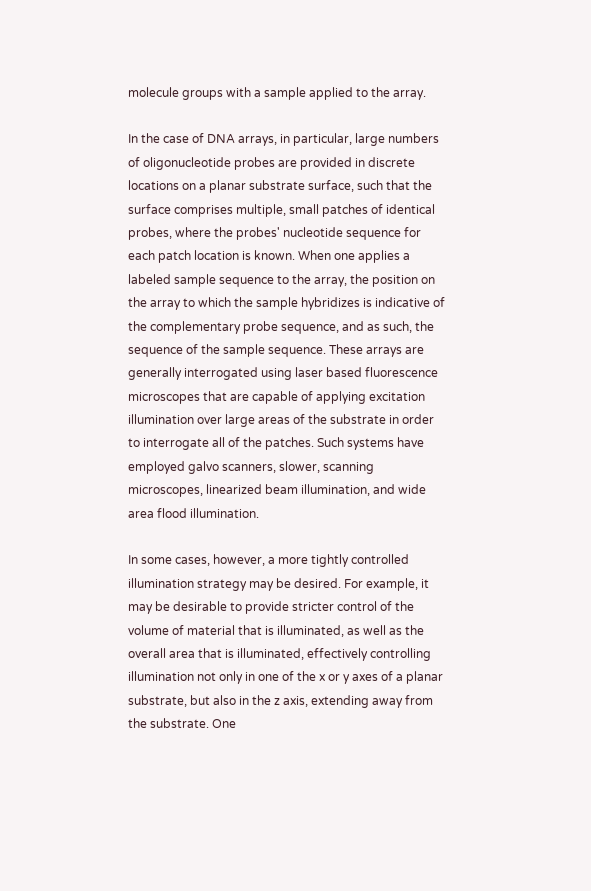molecule groups with a sample applied to the array.

In the case of DNA arrays, in particular, large numbers of oligonucleotide probes are provided in discrete locations on a planar substrate surface, such that the surface comprises multiple, small patches of identical probes, where the probes' nucleotide sequence for each patch location is known. When one applies a labeled sample sequence to the array, the position on the array to which the sample hybridizes is indicative of the complementary probe sequence, and as such, the sequence of the sample sequence. These arrays are generally interrogated using laser based fluorescence microscopes that are capable of applying excitation illumination over large areas of the substrate in order to interrogate all of the patches. Such systems have employed galvo scanners, slower, scanning microscopes, linearized beam illumination, and wide area flood illumination.

In some cases, however, a more tightly controlled illumination strategy may be desired. For example, it may be desirable to provide stricter control of the volume of material that is illuminated, as well as the overall area that is illuminated, effectively controlling illumination not only in one of the x or y axes of a planar substrate, but also in the z axis, extending away from the substrate. One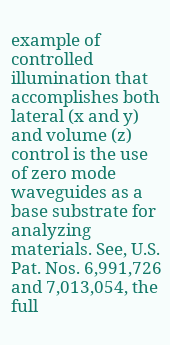example of controlled illumination that accomplishes both lateral (x and y) and volume (z) control is the use of zero mode waveguides as a base substrate for analyzing materials. See, U.S. Pat. Nos. 6,991,726 and 7,013,054, the full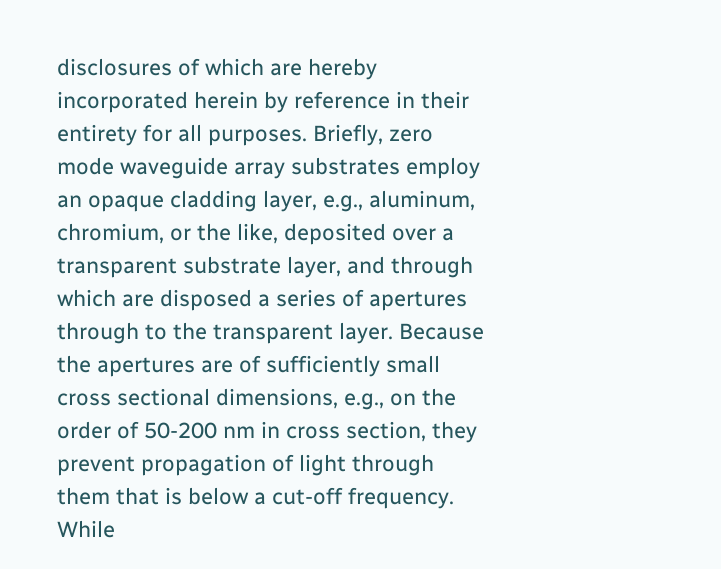disclosures of which are hereby incorporated herein by reference in their entirety for all purposes. Briefly, zero mode waveguide array substrates employ an opaque cladding layer, e.g., aluminum, chromium, or the like, deposited over a transparent substrate layer, and through which are disposed a series of apertures through to the transparent layer. Because the apertures are of sufficiently small cross sectional dimensions, e.g., on the order of 50-200 nm in cross section, they prevent propagation of light through them that is below a cut-off frequency. While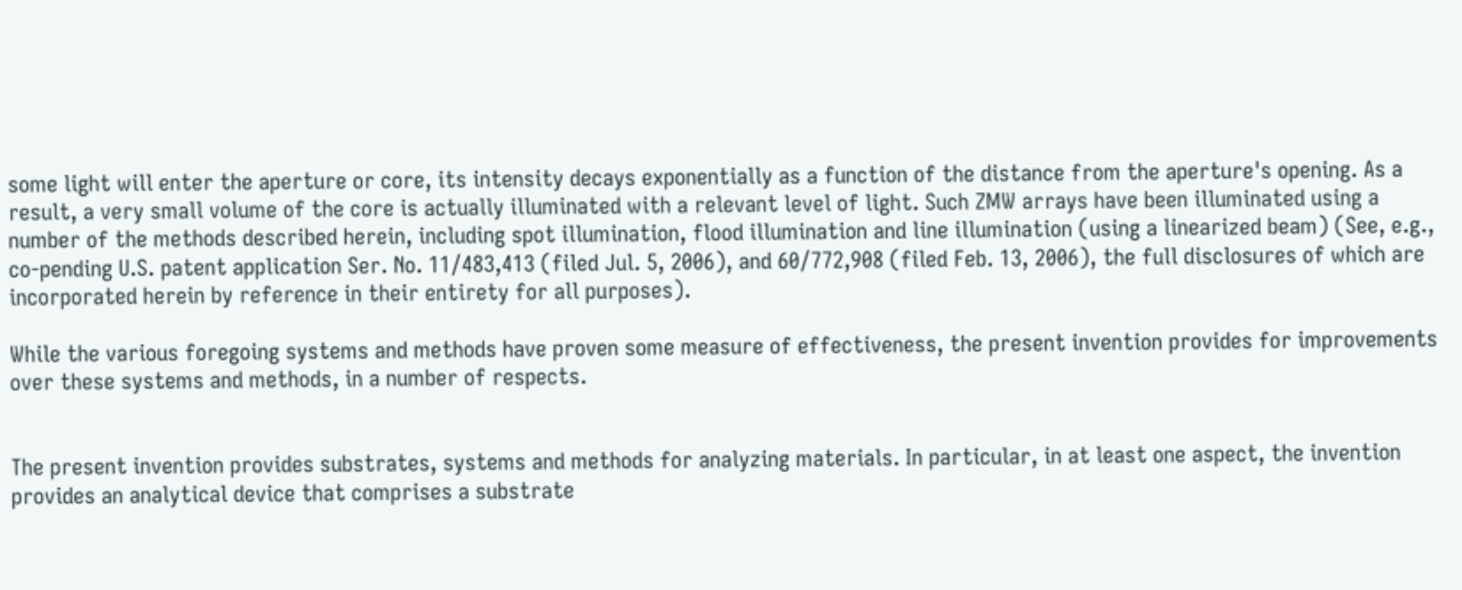some light will enter the aperture or core, its intensity decays exponentially as a function of the distance from the aperture's opening. As a result, a very small volume of the core is actually illuminated with a relevant level of light. Such ZMW arrays have been illuminated using a number of the methods described herein, including spot illumination, flood illumination and line illumination (using a linearized beam) (See, e.g., co-pending U.S. patent application Ser. No. 11/483,413 (filed Jul. 5, 2006), and 60/772,908 (filed Feb. 13, 2006), the full disclosures of which are incorporated herein by reference in their entirety for all purposes).

While the various foregoing systems and methods have proven some measure of effectiveness, the present invention provides for improvements over these systems and methods, in a number of respects.


The present invention provides substrates, systems and methods for analyzing materials. In particular, in at least one aspect, the invention provides an analytical device that comprises a substrate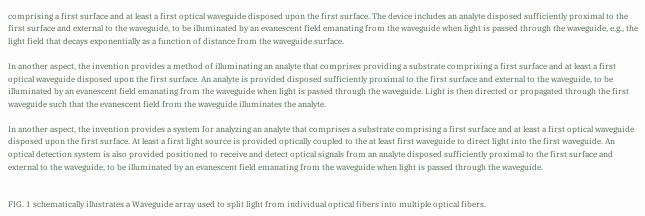comprising a first surface and at least a first optical waveguide disposed upon the first surface. The device includes an analyte disposed sufficiently proximal to the first surface and external to the waveguide, to be illuminated by an evanescent field emanating from the waveguide when light is passed through the waveguide, e.g., the light field that decays exponentially as a function of distance from the waveguide surface.

In another aspect, the invention provides a method of illuminating an analyte that comprises providing a substrate comprising a first surface and at least a first optical waveguide disposed upon the first surface. An analyte is provided disposed sufficiently proximal to the first surface and external to the waveguide, to be illuminated by an evanescent field emanating from the waveguide when light is passed through the waveguide. Light is then directed or propagated through the first waveguide such that the evanescent field from the waveguide illuminates the analyte.

In another aspect, the invention provides a system for analyzing an analyte that comprises a substrate comprising a first surface and at least a first optical waveguide disposed upon the first surface. At least a first light source is provided optically coupled to the at least first waveguide to direct light into the first waveguide. An optical detection system is also provided positioned to receive and detect optical signals from an analyte disposed sufficiently proximal to the first surface and external to the waveguide, to be illuminated by an evanescent field emanating from the waveguide when light is passed through the waveguide.


FIG. 1 schematically illustrates a Waveguide array used to split light from individual optical fibers into multiple optical fibers.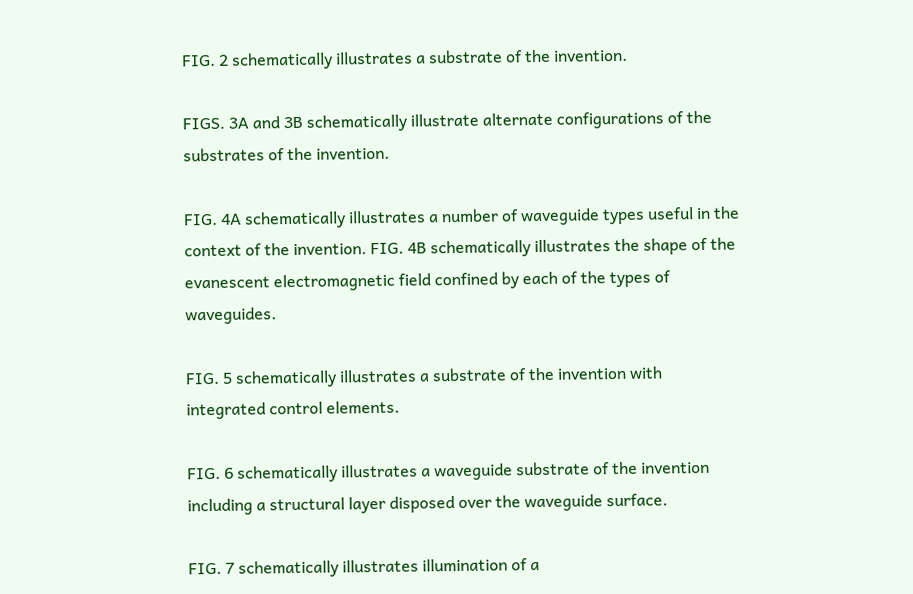FIG. 2 schematically illustrates a substrate of the invention.

FIGS. 3A and 3B schematically illustrate alternate configurations of the substrates of the invention.

FIG. 4A schematically illustrates a number of waveguide types useful in the context of the invention. FIG. 4B schematically illustrates the shape of the evanescent electromagnetic field confined by each of the types of waveguides.

FIG. 5 schematically illustrates a substrate of the invention with integrated control elements.

FIG. 6 schematically illustrates a waveguide substrate of the invention including a structural layer disposed over the waveguide surface.

FIG. 7 schematically illustrates illumination of a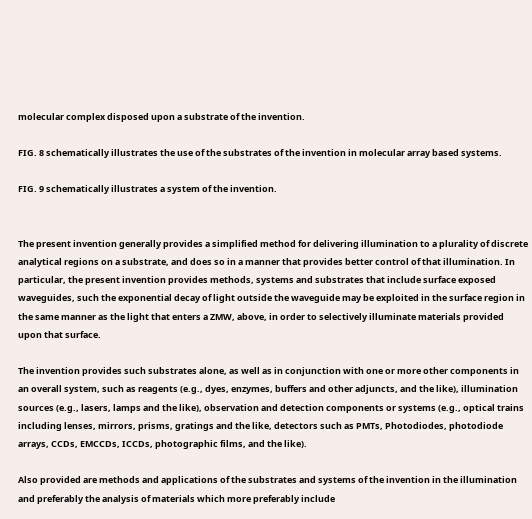molecular complex disposed upon a substrate of the invention.

FIG. 8 schematically illustrates the use of the substrates of the invention in molecular array based systems.

FIG. 9 schematically illustrates a system of the invention.


The present invention generally provides a simplified method for delivering illumination to a plurality of discrete analytical regions on a substrate, and does so in a manner that provides better control of that illumination. In particular, the present invention provides methods, systems and substrates that include surface exposed waveguides, such the exponential decay of light outside the waveguide may be exploited in the surface region in the same manner as the light that enters a ZMW, above, in order to selectively illuminate materials provided upon that surface.

The invention provides such substrates alone, as well as in conjunction with one or more other components in an overall system, such as reagents (e.g., dyes, enzymes, buffers and other adjuncts, and the like), illumination sources (e.g., lasers, lamps and the like), observation and detection components or systems (e.g., optical trains including lenses, mirrors, prisms, gratings and the like, detectors such as PMTs, Photodiodes, photodiode arrays, CCDs, EMCCDs, ICCDs, photographic films, and the like).

Also provided are methods and applications of the substrates and systems of the invention in the illumination and preferably the analysis of materials which more preferably include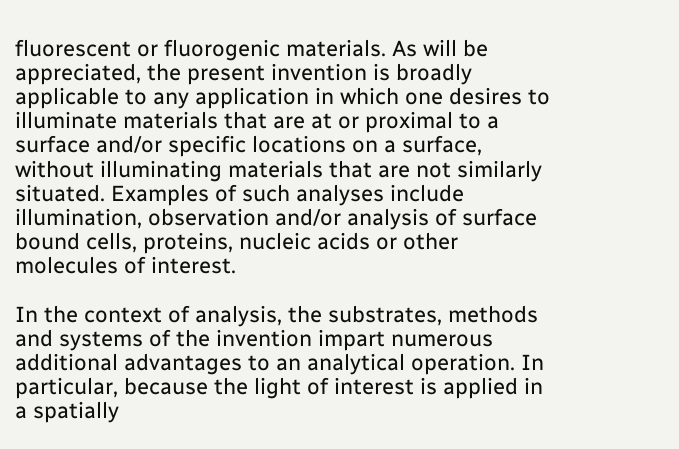fluorescent or fluorogenic materials. As will be appreciated, the present invention is broadly applicable to any application in which one desires to illuminate materials that are at or proximal to a surface and/or specific locations on a surface, without illuminating materials that are not similarly situated. Examples of such analyses include illumination, observation and/or analysis of surface bound cells, proteins, nucleic acids or other molecules of interest.

In the context of analysis, the substrates, methods and systems of the invention impart numerous additional advantages to an analytical operation. In particular, because the light of interest is applied in a spatially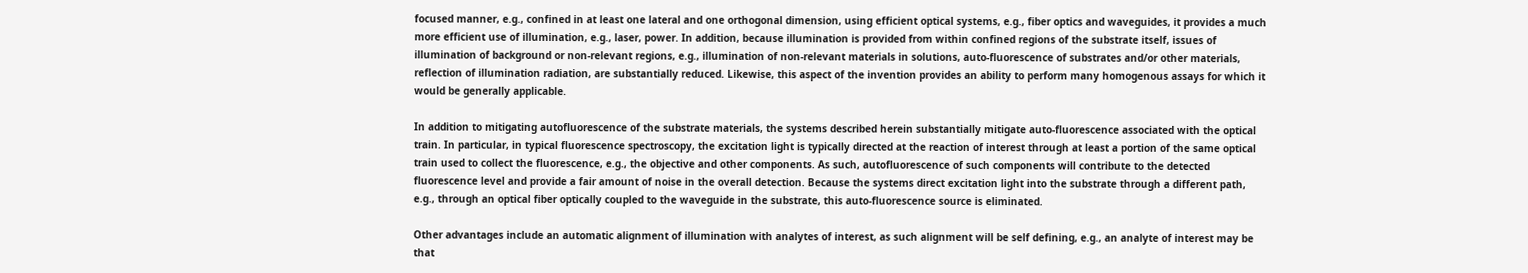focused manner, e.g., confined in at least one lateral and one orthogonal dimension, using efficient optical systems, e.g., fiber optics and waveguides, it provides a much more efficient use of illumination, e.g., laser, power. In addition, because illumination is provided from within confined regions of the substrate itself, issues of illumination of background or non-relevant regions, e.g., illumination of non-relevant materials in solutions, auto-fluorescence of substrates and/or other materials, reflection of illumination radiation, are substantially reduced. Likewise, this aspect of the invention provides an ability to perform many homogenous assays for which it would be generally applicable.

In addition to mitigating autofluorescence of the substrate materials, the systems described herein substantially mitigate auto-fluorescence associated with the optical train. In particular, in typical fluorescence spectroscopy, the excitation light is typically directed at the reaction of interest through at least a portion of the same optical train used to collect the fluorescence, e.g., the objective and other components. As such, autofluorescence of such components will contribute to the detected fluorescence level and provide a fair amount of noise in the overall detection. Because the systems direct excitation light into the substrate through a different path, e.g., through an optical fiber optically coupled to the waveguide in the substrate, this auto-fluorescence source is eliminated.

Other advantages include an automatic alignment of illumination with analytes of interest, as such alignment will be self defining, e.g., an analyte of interest may be that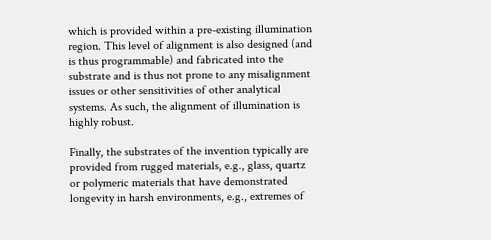which is provided within a pre-existing illumination region. This level of alignment is also designed (and is thus programmable) and fabricated into the substrate and is thus not prone to any misalignment issues or other sensitivities of other analytical systems. As such, the alignment of illumination is highly robust.

Finally, the substrates of the invention typically are provided from rugged materials, e.g., glass, quartz or polymeric materials that have demonstrated longevity in harsh environments, e.g., extremes of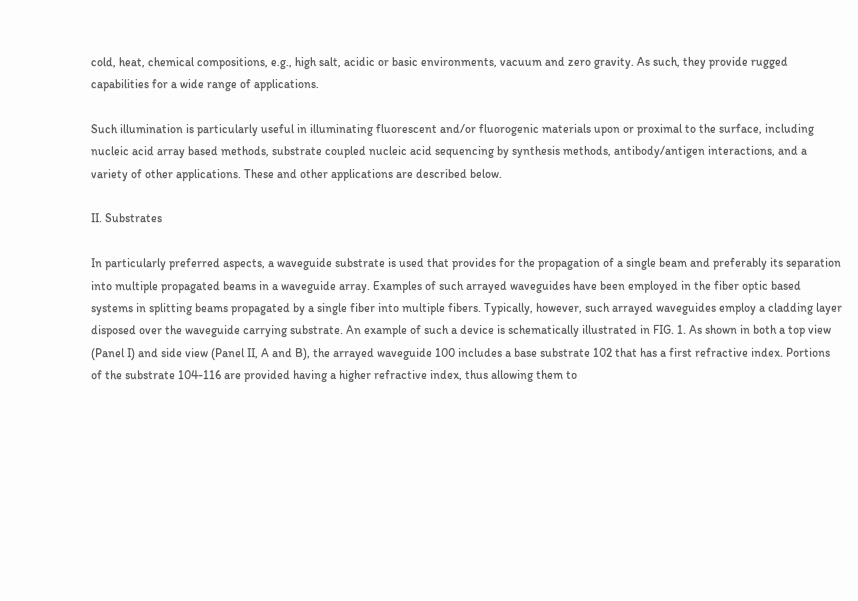cold, heat, chemical compositions, e.g., high salt, acidic or basic environments, vacuum and zero gravity. As such, they provide rugged capabilities for a wide range of applications.

Such illumination is particularly useful in illuminating fluorescent and/or fluorogenic materials upon or proximal to the surface, including nucleic acid array based methods, substrate coupled nucleic acid sequencing by synthesis methods, antibody/antigen interactions, and a variety of other applications. These and other applications are described below.

II. Substrates

In particularly preferred aspects, a waveguide substrate is used that provides for the propagation of a single beam and preferably its separation into multiple propagated beams in a waveguide array. Examples of such arrayed waveguides have been employed in the fiber optic based systems in splitting beams propagated by a single fiber into multiple fibers. Typically, however, such arrayed waveguides employ a cladding layer disposed over the waveguide carrying substrate. An example of such a device is schematically illustrated in FIG. 1. As shown in both a top view (Panel I) and side view (Panel II, A and B), the arrayed waveguide 100 includes a base substrate 102 that has a first refractive index. Portions of the substrate 104-116 are provided having a higher refractive index, thus allowing them to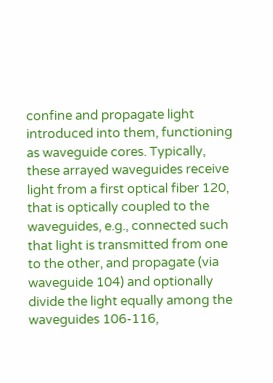confine and propagate light introduced into them, functioning as waveguide cores. Typically, these arrayed waveguides receive light from a first optical fiber 120, that is optically coupled to the waveguides, e.g., connected such that light is transmitted from one to the other, and propagate (via waveguide 104) and optionally divide the light equally among the waveguides 106-116,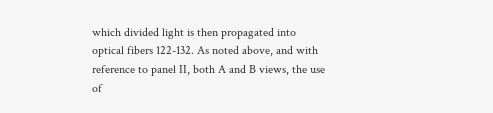which divided light is then propagated into optical fibers 122-132. As noted above, and with reference to panel II, both A and B views, the use of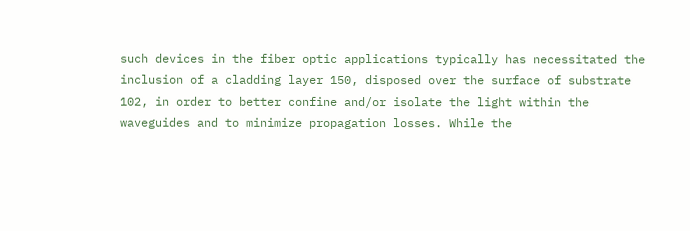such devices in the fiber optic applications typically has necessitated the inclusion of a cladding layer 150, disposed over the surface of substrate 102, in order to better confine and/or isolate the light within the waveguides and to minimize propagation losses. While the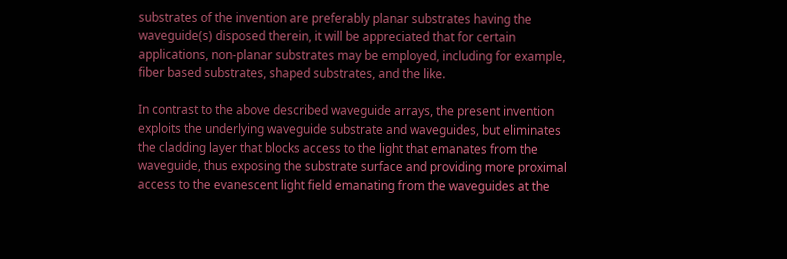substrates of the invention are preferably planar substrates having the waveguide(s) disposed therein, it will be appreciated that for certain applications, non-planar substrates may be employed, including for example, fiber based substrates, shaped substrates, and the like.

In contrast to the above described waveguide arrays, the present invention exploits the underlying waveguide substrate and waveguides, but eliminates the cladding layer that blocks access to the light that emanates from the waveguide, thus exposing the substrate surface and providing more proximal access to the evanescent light field emanating from the waveguides at the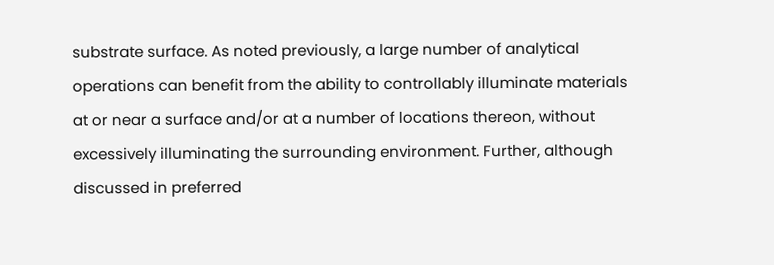substrate surface. As noted previously, a large number of analytical operations can benefit from the ability to controllably illuminate materials at or near a surface and/or at a number of locations thereon, without excessively illuminating the surrounding environment. Further, although discussed in preferred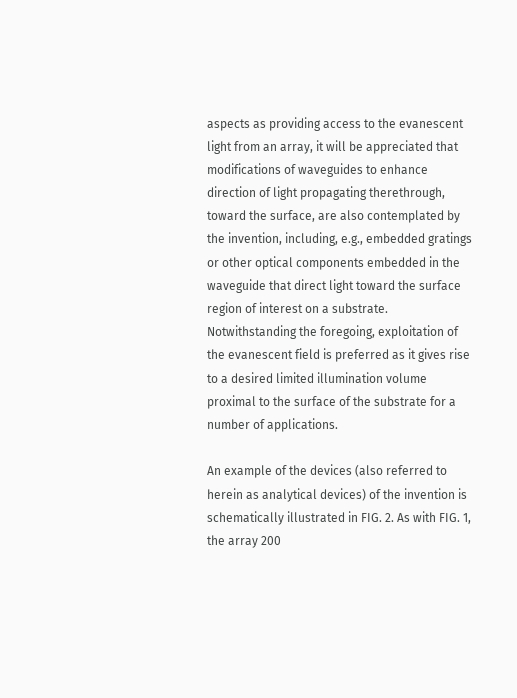aspects as providing access to the evanescent light from an array, it will be appreciated that modifications of waveguides to enhance direction of light propagating therethrough, toward the surface, are also contemplated by the invention, including, e.g., embedded gratings or other optical components embedded in the waveguide that direct light toward the surface region of interest on a substrate. Notwithstanding the foregoing, exploitation of the evanescent field is preferred as it gives rise to a desired limited illumination volume proximal to the surface of the substrate for a number of applications.

An example of the devices (also referred to herein as analytical devices) of the invention is schematically illustrated in FIG. 2. As with FIG. 1, the array 200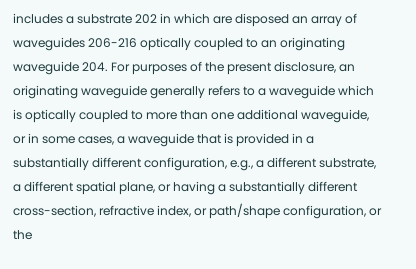includes a substrate 202 in which are disposed an array of waveguides 206-216 optically coupled to an originating waveguide 204. For purposes of the present disclosure, an originating waveguide generally refers to a waveguide which is optically coupled to more than one additional waveguide, or in some cases, a waveguide that is provided in a substantially different configuration, e.g., a different substrate, a different spatial plane, or having a substantially different cross-section, refractive index, or path/shape configuration, or the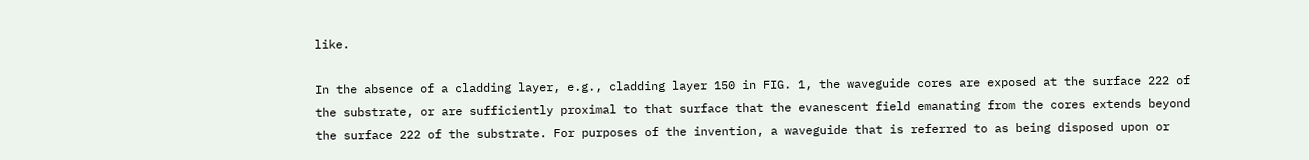like.

In the absence of a cladding layer, e.g., cladding layer 150 in FIG. 1, the waveguide cores are exposed at the surface 222 of the substrate, or are sufficiently proximal to that surface that the evanescent field emanating from the cores extends beyond the surface 222 of the substrate. For purposes of the invention, a waveguide that is referred to as being disposed upon or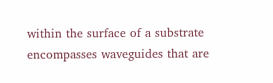within the surface of a substrate encompasses waveguides that are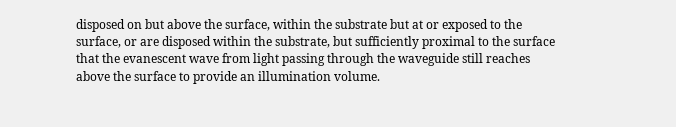disposed on but above the surface, within the substrate but at or exposed to the surface, or are disposed within the substrate, but sufficiently proximal to the surface that the evanescent wave from light passing through the waveguide still reaches above the surface to provide an illumination volume.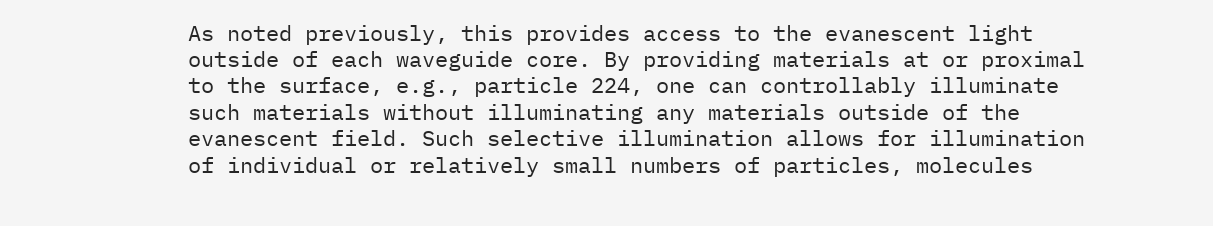As noted previously, this provides access to the evanescent light outside of each waveguide core. By providing materials at or proximal to the surface, e.g., particle 224, one can controllably illuminate such materials without illuminating any materials outside of the evanescent field. Such selective illumination allows for illumination of individual or relatively small numbers of particles, molecules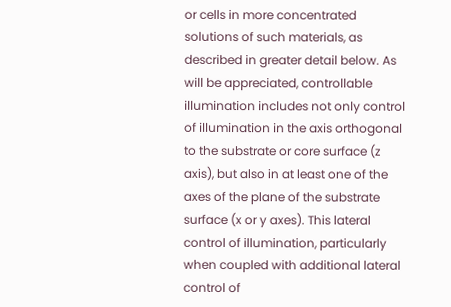or cells in more concentrated solutions of such materials, as described in greater detail below. As will be appreciated, controllable illumination includes not only control of illumination in the axis orthogonal to the substrate or core surface (z axis), but also in at least one of the axes of the plane of the substrate surface (x or y axes). This lateral control of illumination, particularly when coupled with additional lateral control of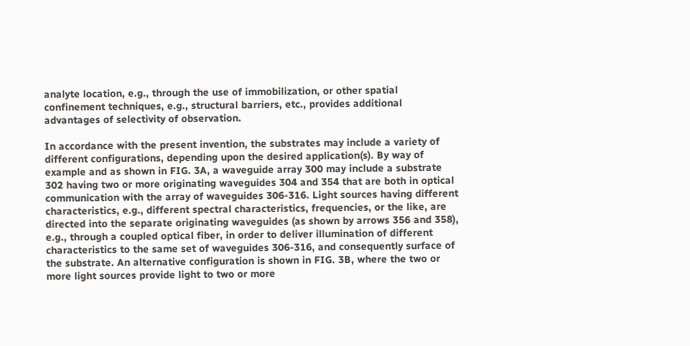analyte location, e.g., through the use of immobilization, or other spatial confinement techniques, e.g., structural barriers, etc., provides additional advantages of selectivity of observation.

In accordance with the present invention, the substrates may include a variety of different configurations, depending upon the desired application(s). By way of example and as shown in FIG. 3A, a waveguide array 300 may include a substrate 302 having two or more originating waveguides 304 and 354 that are both in optical communication with the array of waveguides 306-316. Light sources having different characteristics, e.g., different spectral characteristics, frequencies, or the like, are directed into the separate originating waveguides (as shown by arrows 356 and 358), e.g., through a coupled optical fiber, in order to deliver illumination of different characteristics to the same set of waveguides 306-316, and consequently surface of the substrate. An alternative configuration is shown in FIG. 3B, where the two or more light sources provide light to two or more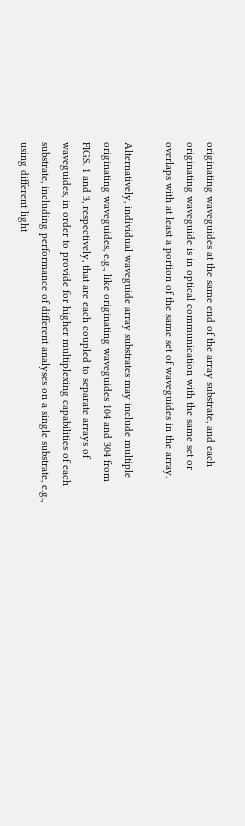originating waveguides at the same end of the array substrate, and each originating waveguide is in optical communication with the same set or overlaps with at least a portion of the same set of waveguides in the array.

Alternatively, individual waveguide array substrates may include multiple originating waveguides, e.g., like originating waveguides 104 and 304 from FIGS. 1 and 3, respectively, that are each coupled to separate arrays of waveguides, in order to provide for higher multiplexing capabilities of each substrate, including performance of different analyses on a single substrate, e.g., using different light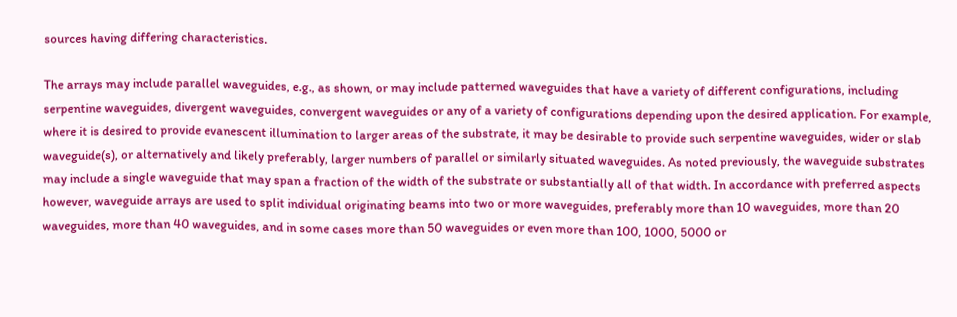sources having differing characteristics.

The arrays may include parallel waveguides, e.g., as shown, or may include patterned waveguides that have a variety of different configurations, including serpentine waveguides, divergent waveguides, convergent waveguides or any of a variety of configurations depending upon the desired application. For example, where it is desired to provide evanescent illumination to larger areas of the substrate, it may be desirable to provide such serpentine waveguides, wider or slab waveguide(s), or alternatively and likely preferably, larger numbers of parallel or similarly situated waveguides. As noted previously, the waveguide substrates may include a single waveguide that may span a fraction of the width of the substrate or substantially all of that width. In accordance with preferred aspects however, waveguide arrays are used to split individual originating beams into two or more waveguides, preferably more than 10 waveguides, more than 20 waveguides, more than 40 waveguides, and in some cases more than 50 waveguides or even more than 100, 1000, 5000 or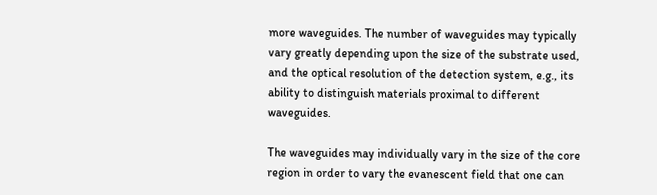more waveguides. The number of waveguides may typically vary greatly depending upon the size of the substrate used, and the optical resolution of the detection system, e.g., its ability to distinguish materials proximal to different waveguides.

The waveguides may individually vary in the size of the core region in order to vary the evanescent field that one can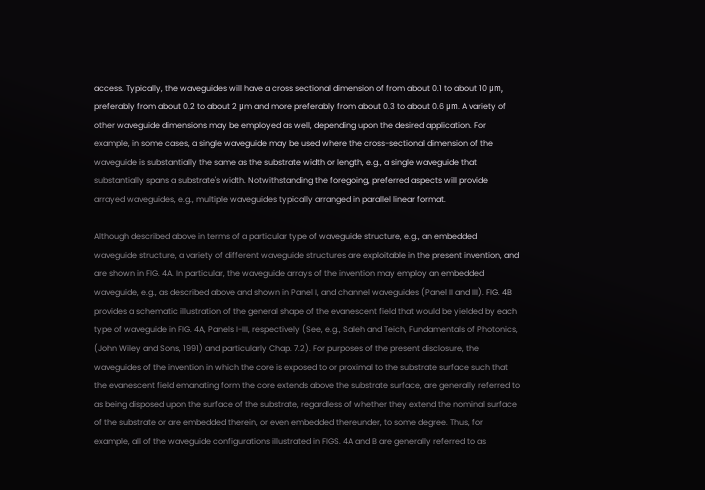access. Typically, the waveguides will have a cross sectional dimension of from about 0.1 to about 10 μm, preferably from about 0.2 to about 2 μm and more preferably from about 0.3 to about 0.6 μm. A variety of other waveguide dimensions may be employed as well, depending upon the desired application. For example, in some cases, a single waveguide may be used where the cross-sectional dimension of the waveguide is substantially the same as the substrate width or length, e.g., a single waveguide that substantially spans a substrate's width. Notwithstanding the foregoing, preferred aspects will provide arrayed waveguides, e.g., multiple waveguides typically arranged in parallel linear format.

Although described above in terms of a particular type of waveguide structure, e.g., an embedded waveguide structure, a variety of different waveguide structures are exploitable in the present invention, and are shown in FIG. 4A. In particular, the waveguide arrays of the invention may employ an embedded waveguide, e.g., as described above and shown in Panel I, and channel waveguides (Panel II and III). FIG. 4B provides a schematic illustration of the general shape of the evanescent field that would be yielded by each type of waveguide in FIG. 4A, Panels I-III, respectively (See, e.g., Saleh and Teich, Fundamentals of Photonics, (John Wiley and Sons, 1991) and particularly Chap. 7.2). For purposes of the present disclosure, the waveguides of the invention in which the core is exposed to or proximal to the substrate surface such that the evanescent field emanating form the core extends above the substrate surface, are generally referred to as being disposed upon the surface of the substrate, regardless of whether they extend the nominal surface of the substrate or are embedded therein, or even embedded thereunder, to some degree. Thus, for example, all of the waveguide configurations illustrated in FIGS. 4A and B are generally referred to as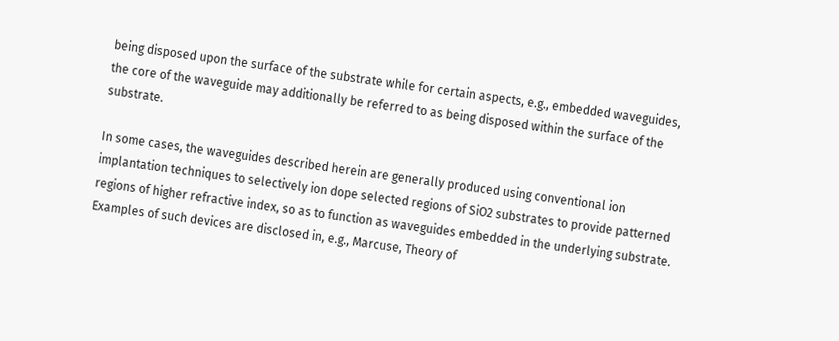being disposed upon the surface of the substrate while for certain aspects, e.g., embedded waveguides, the core of the waveguide may additionally be referred to as being disposed within the surface of the substrate.

In some cases, the waveguides described herein are generally produced using conventional ion implantation techniques to selectively ion dope selected regions of SiO2 substrates to provide patterned regions of higher refractive index, so as to function as waveguides embedded in the underlying substrate. Examples of such devices are disclosed in, e.g., Marcuse, Theory of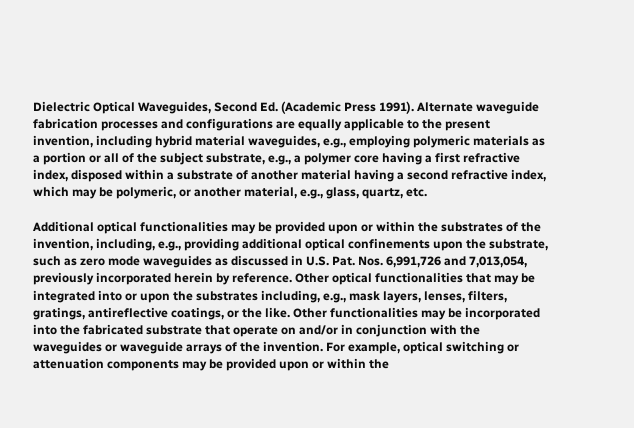Dielectric Optical Waveguides, Second Ed. (Academic Press 1991). Alternate waveguide fabrication processes and configurations are equally applicable to the present invention, including hybrid material waveguides, e.g., employing polymeric materials as a portion or all of the subject substrate, e.g., a polymer core having a first refractive index, disposed within a substrate of another material having a second refractive index, which may be polymeric, or another material, e.g., glass, quartz, etc.

Additional optical functionalities may be provided upon or within the substrates of the invention, including, e.g., providing additional optical confinements upon the substrate, such as zero mode waveguides as discussed in U.S. Pat. Nos. 6,991,726 and 7,013,054, previously incorporated herein by reference. Other optical functionalities that may be integrated into or upon the substrates including, e.g., mask layers, lenses, filters, gratings, antireflective coatings, or the like. Other functionalities may be incorporated into the fabricated substrate that operate on and/or in conjunction with the waveguides or waveguide arrays of the invention. For example, optical switching or attenuation components may be provided upon or within the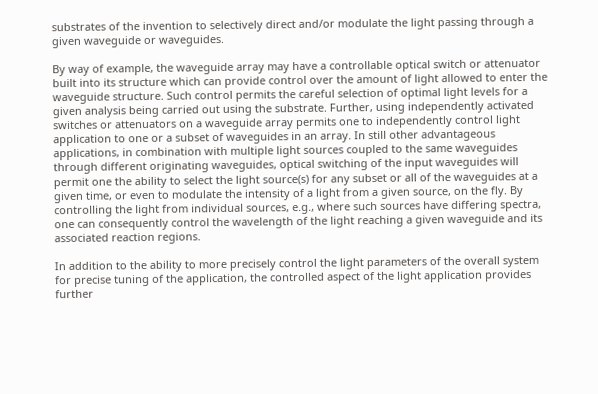substrates of the invention to selectively direct and/or modulate the light passing through a given waveguide or waveguides.

By way of example, the waveguide array may have a controllable optical switch or attenuator built into its structure which can provide control over the amount of light allowed to enter the waveguide structure. Such control permits the careful selection of optimal light levels for a given analysis being carried out using the substrate. Further, using independently activated switches or attenuators on a waveguide array permits one to independently control light application to one or a subset of waveguides in an array. In still other advantageous applications, in combination with multiple light sources coupled to the same waveguides through different originating waveguides, optical switching of the input waveguides will permit one the ability to select the light source(s) for any subset or all of the waveguides at a given time, or even to modulate the intensity of a light from a given source, on the fly. By controlling the light from individual sources, e.g., where such sources have differing spectra, one can consequently control the wavelength of the light reaching a given waveguide and its associated reaction regions.

In addition to the ability to more precisely control the light parameters of the overall system for precise tuning of the application, the controlled aspect of the light application provides further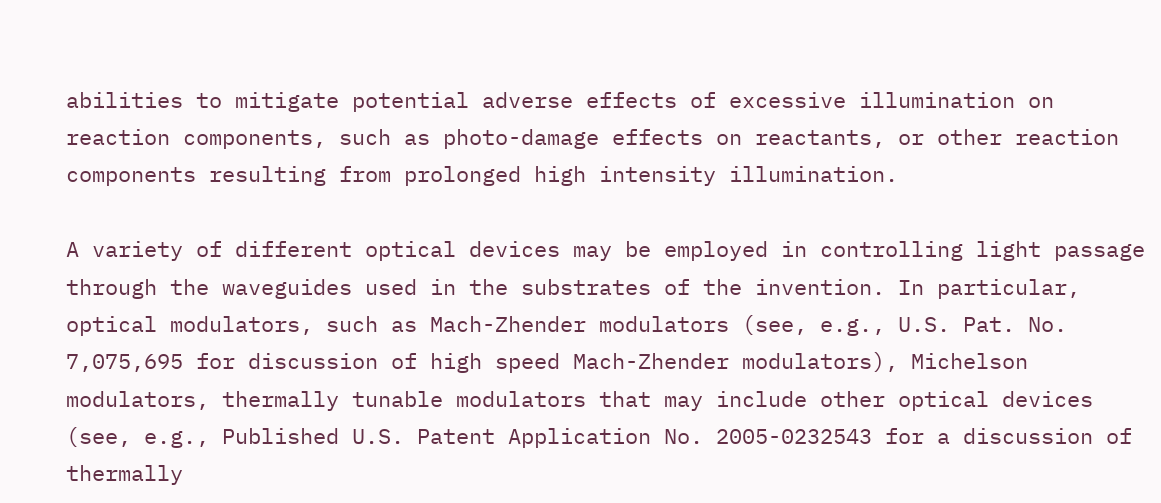abilities to mitigate potential adverse effects of excessive illumination on reaction components, such as photo-damage effects on reactants, or other reaction components resulting from prolonged high intensity illumination.

A variety of different optical devices may be employed in controlling light passage through the waveguides used in the substrates of the invention. In particular, optical modulators, such as Mach-Zhender modulators (see, e.g., U.S. Pat. No. 7,075,695 for discussion of high speed Mach-Zhender modulators), Michelson modulators, thermally tunable modulators that may include other optical devices (see, e.g., Published U.S. Patent Application No. 2005-0232543 for a discussion of thermally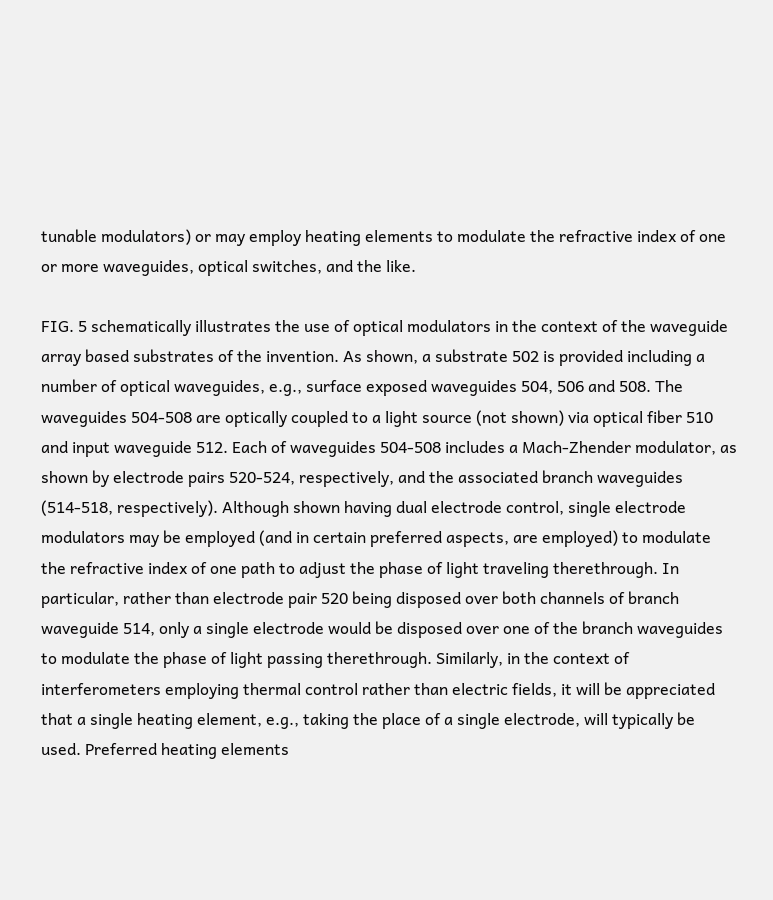tunable modulators) or may employ heating elements to modulate the refractive index of one or more waveguides, optical switches, and the like.

FIG. 5 schematically illustrates the use of optical modulators in the context of the waveguide array based substrates of the invention. As shown, a substrate 502 is provided including a number of optical waveguides, e.g., surface exposed waveguides 504, 506 and 508. The waveguides 504-508 are optically coupled to a light source (not shown) via optical fiber 510 and input waveguide 512. Each of waveguides 504-508 includes a Mach-Zhender modulator, as shown by electrode pairs 520-524, respectively, and the associated branch waveguides (514-518, respectively). Although shown having dual electrode control, single electrode modulators may be employed (and in certain preferred aspects, are employed) to modulate the refractive index of one path to adjust the phase of light traveling therethrough. In particular, rather than electrode pair 520 being disposed over both channels of branch waveguide 514, only a single electrode would be disposed over one of the branch waveguides to modulate the phase of light passing therethrough. Similarly, in the context of interferometers employing thermal control rather than electric fields, it will be appreciated that a single heating element, e.g., taking the place of a single electrode, will typically be used. Preferred heating elements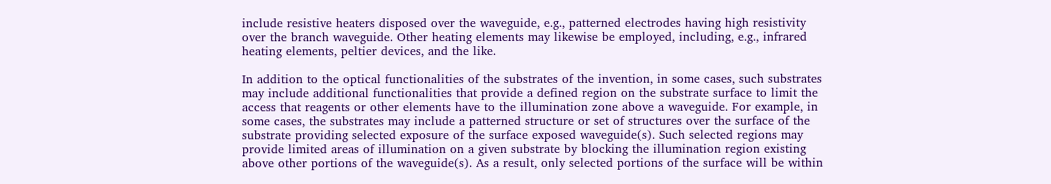include resistive heaters disposed over the waveguide, e.g., patterned electrodes having high resistivity over the branch waveguide. Other heating elements may likewise be employed, including, e.g., infrared heating elements, peltier devices, and the like.

In addition to the optical functionalities of the substrates of the invention, in some cases, such substrates may include additional functionalities that provide a defined region on the substrate surface to limit the access that reagents or other elements have to the illumination zone above a waveguide. For example, in some cases, the substrates may include a patterned structure or set of structures over the surface of the substrate providing selected exposure of the surface exposed waveguide(s). Such selected regions may provide limited areas of illumination on a given substrate by blocking the illumination region existing above other portions of the waveguide(s). As a result, only selected portions of the surface will be within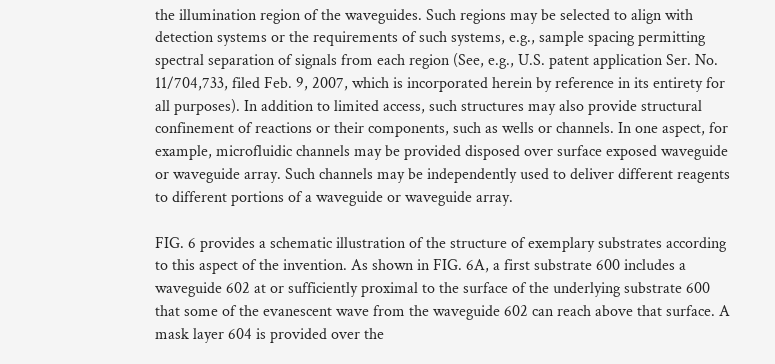the illumination region of the waveguides. Such regions may be selected to align with detection systems or the requirements of such systems, e.g., sample spacing permitting spectral separation of signals from each region (See, e.g., U.S. patent application Ser. No. 11/704,733, filed Feb. 9, 2007, which is incorporated herein by reference in its entirety for all purposes). In addition to limited access, such structures may also provide structural confinement of reactions or their components, such as wells or channels. In one aspect, for example, microfluidic channels may be provided disposed over surface exposed waveguide or waveguide array. Such channels may be independently used to deliver different reagents to different portions of a waveguide or waveguide array.

FIG. 6 provides a schematic illustration of the structure of exemplary substrates according to this aspect of the invention. As shown in FIG. 6A, a first substrate 600 includes a waveguide 602 at or sufficiently proximal to the surface of the underlying substrate 600 that some of the evanescent wave from the waveguide 602 can reach above that surface. A mask layer 604 is provided over the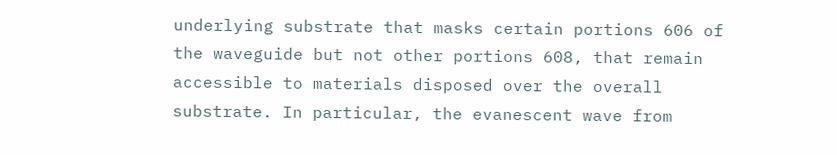underlying substrate that masks certain portions 606 of the waveguide but not other portions 608, that remain accessible to materials disposed over the overall substrate. In particular, the evanescent wave from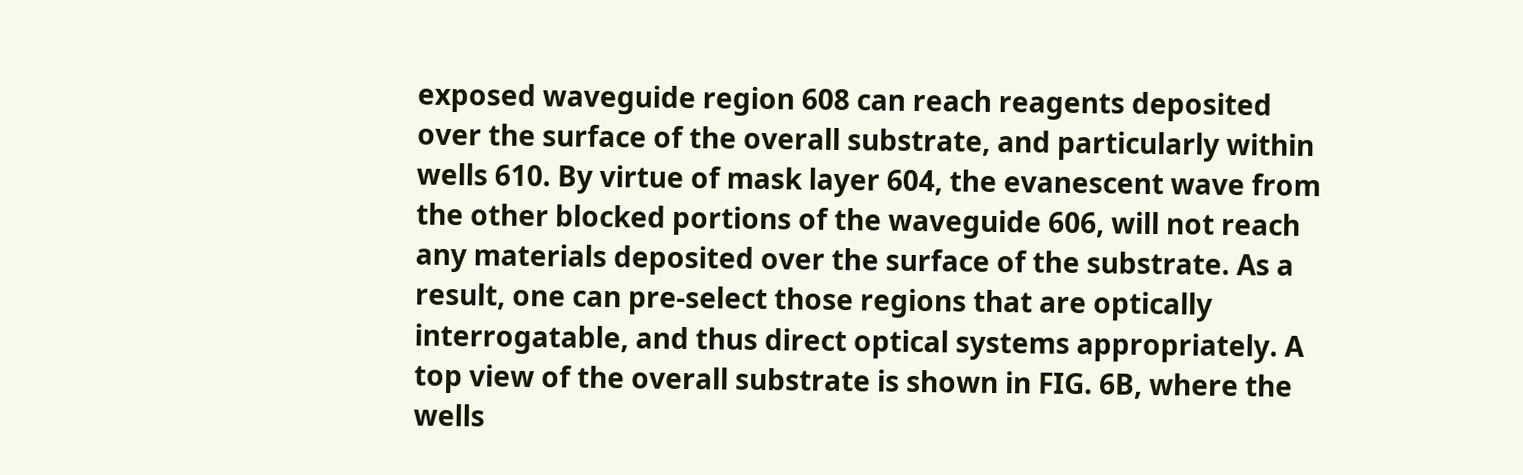exposed waveguide region 608 can reach reagents deposited over the surface of the overall substrate, and particularly within wells 610. By virtue of mask layer 604, the evanescent wave from the other blocked portions of the waveguide 606, will not reach any materials deposited over the surface of the substrate. As a result, one can pre-select those regions that are optically interrogatable, and thus direct optical systems appropriately. A top view of the overall substrate is shown in FIG. 6B, where the wells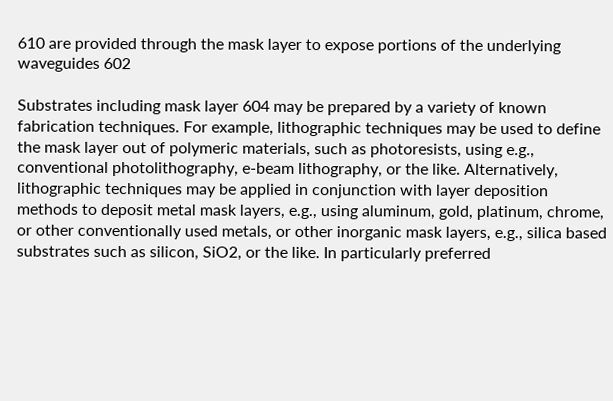610 are provided through the mask layer to expose portions of the underlying waveguides 602

Substrates including mask layer 604 may be prepared by a variety of known fabrication techniques. For example, lithographic techniques may be used to define the mask layer out of polymeric materials, such as photoresists, using e.g., conventional photolithography, e-beam lithography, or the like. Alternatively, lithographic techniques may be applied in conjunction with layer deposition methods to deposit metal mask layers, e.g., using aluminum, gold, platinum, chrome, or other conventionally used metals, or other inorganic mask layers, e.g., silica based substrates such as silicon, SiO2, or the like. In particularly preferred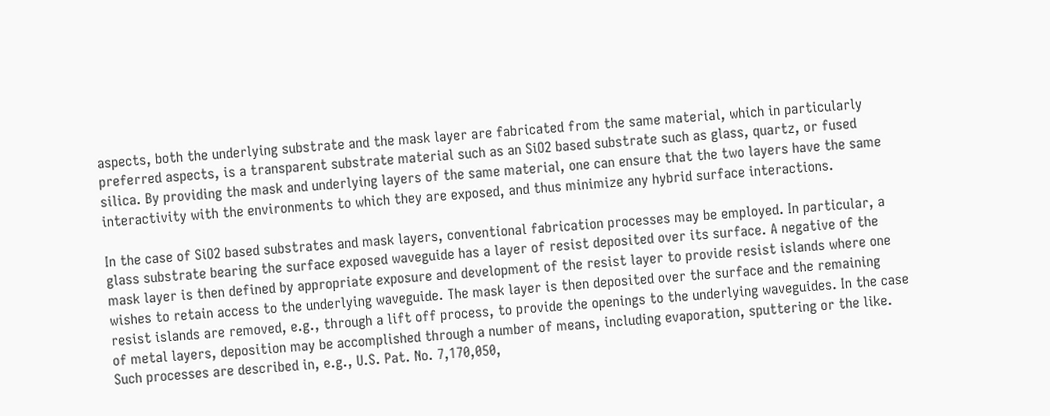aspects, both the underlying substrate and the mask layer are fabricated from the same material, which in particularly preferred aspects, is a transparent substrate material such as an SiO2 based substrate such as glass, quartz, or fused silica. By providing the mask and underlying layers of the same material, one can ensure that the two layers have the same interactivity with the environments to which they are exposed, and thus minimize any hybrid surface interactions.

In the case of SiO2 based substrates and mask layers, conventional fabrication processes may be employed. In particular, a glass substrate bearing the surface exposed waveguide has a layer of resist deposited over its surface. A negative of the mask layer is then defined by appropriate exposure and development of the resist layer to provide resist islands where one wishes to retain access to the underlying waveguide. The mask layer is then deposited over the surface and the remaining resist islands are removed, e.g., through a lift off process, to provide the openings to the underlying waveguides. In the case of metal layers, deposition may be accomplished through a number of means, including evaporation, sputtering or the like. Such processes are described in, e.g., U.S. Pat. No. 7,170,050,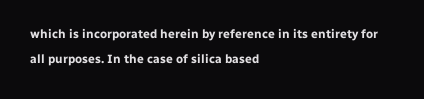which is incorporated herein by reference in its entirety for all purposes. In the case of silica based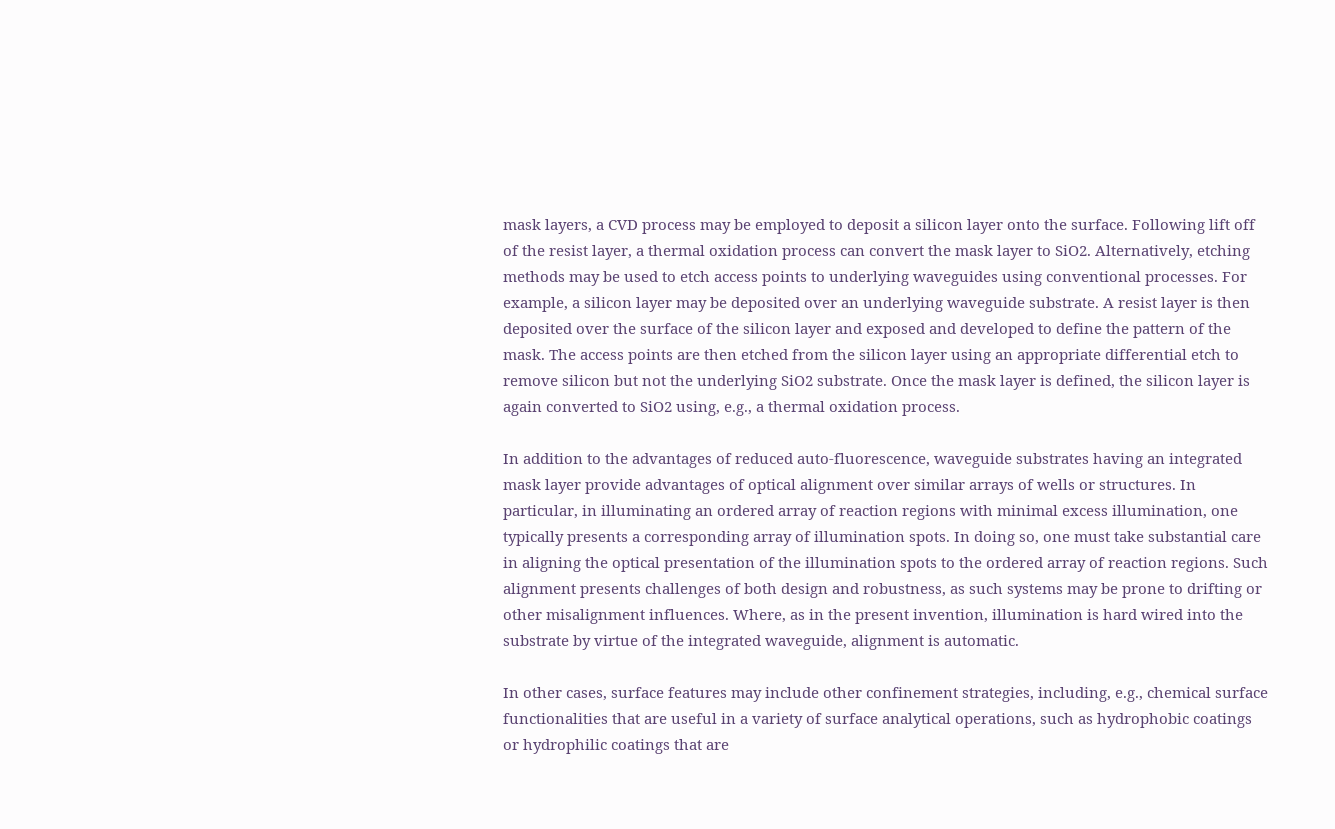mask layers, a CVD process may be employed to deposit a silicon layer onto the surface. Following lift off of the resist layer, a thermal oxidation process can convert the mask layer to SiO2. Alternatively, etching methods may be used to etch access points to underlying waveguides using conventional processes. For example, a silicon layer may be deposited over an underlying waveguide substrate. A resist layer is then deposited over the surface of the silicon layer and exposed and developed to define the pattern of the mask. The access points are then etched from the silicon layer using an appropriate differential etch to remove silicon but not the underlying SiO2 substrate. Once the mask layer is defined, the silicon layer is again converted to SiO2 using, e.g., a thermal oxidation process.

In addition to the advantages of reduced auto-fluorescence, waveguide substrates having an integrated mask layer provide advantages of optical alignment over similar arrays of wells or structures. In particular, in illuminating an ordered array of reaction regions with minimal excess illumination, one typically presents a corresponding array of illumination spots. In doing so, one must take substantial care in aligning the optical presentation of the illumination spots to the ordered array of reaction regions. Such alignment presents challenges of both design and robustness, as such systems may be prone to drifting or other misalignment influences. Where, as in the present invention, illumination is hard wired into the substrate by virtue of the integrated waveguide, alignment is automatic.

In other cases, surface features may include other confinement strategies, including, e.g., chemical surface functionalities that are useful in a variety of surface analytical operations, such as hydrophobic coatings or hydrophilic coatings that are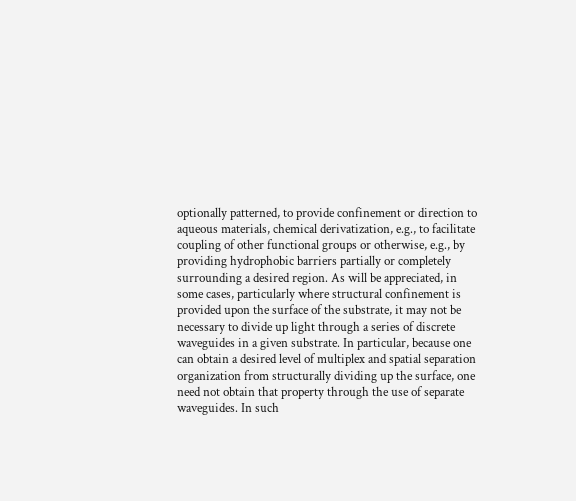optionally patterned, to provide confinement or direction to aqueous materials, chemical derivatization, e.g., to facilitate coupling of other functional groups or otherwise, e.g., by providing hydrophobic barriers partially or completely surrounding a desired region. As will be appreciated, in some cases, particularly where structural confinement is provided upon the surface of the substrate, it may not be necessary to divide up light through a series of discrete waveguides in a given substrate. In particular, because one can obtain a desired level of multiplex and spatial separation organization from structurally dividing up the surface, one need not obtain that property through the use of separate waveguides. In such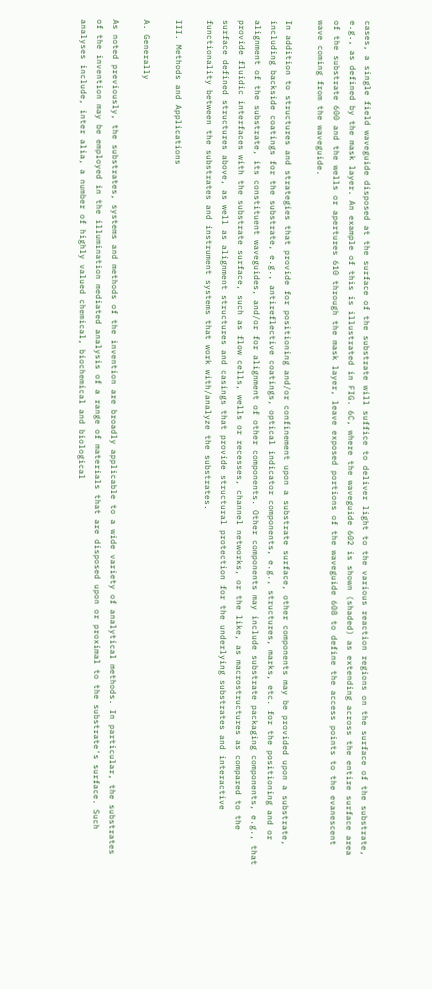cases, a single field waveguide disposed at the surface of the substrate will suffice to deliver light to the various reaction regions on the surface of the substrate, e.g., as defined by the mask layer. An example of this is illustrated in FIG. 6C, where the waveguide 602 is shown (shaded) as extending across the entire surface area of the substrate 600 and the wells or apertures 610 through the mask layer, leave exposed portions of the waveguide 608 to define the access points to the evanescent wave coming from the waveguide.

In addition to structures and strategies that provide for positioning and/or confinement upon a substrate surface, other components may be provided upon a substrate, including backside coatings for the substrate, e.g., antireflective coatings, optical indicator components, e.g., structures, marks, etc. for the positioning and or alignment of the substrate, its constituent waveguides, and/or for alignment of other components. Other components may include substrate packaging components, e.g., that provide fluidic interfaces with the substrate surface, such as flow cells, wells or recesses, channel networks, or the like, as macrostructures as compared to the surface defined structures above, as well as alignment structures and casings that provide structural protection for the underlying substrates and interactive functionality between the substrates and instrument systems that work with/analyze the substrates.

III. Methods and Applications

A. Generally

As noted previously, the substrates, systems and methods of the invention are broadly applicable to a wide variety of analytical methods. In particular, the substrates of the invention may be employed in the illumination mediated analysis of a range of materials that are disposed upon or proximal to the substrate's surface. Such analyses include, inter alia, a number of highly valued chemical, biochemical and biological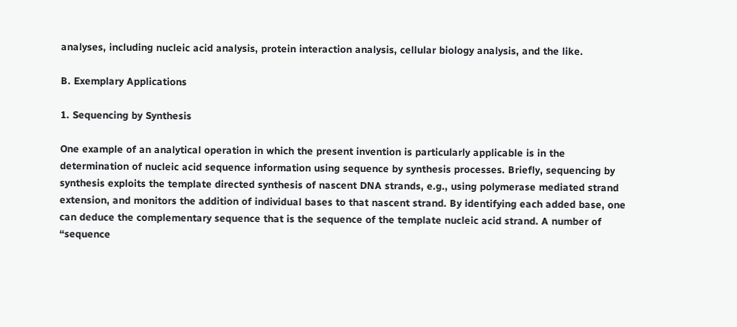analyses, including nucleic acid analysis, protein interaction analysis, cellular biology analysis, and the like.

B. Exemplary Applications

1. Sequencing by Synthesis

One example of an analytical operation in which the present invention is particularly applicable is in the determination of nucleic acid sequence information using sequence by synthesis processes. Briefly, sequencing by synthesis exploits the template directed synthesis of nascent DNA strands, e.g., using polymerase mediated strand extension, and monitors the addition of individual bases to that nascent strand. By identifying each added base, one can deduce the complementary sequence that is the sequence of the template nucleic acid strand. A number of “sequence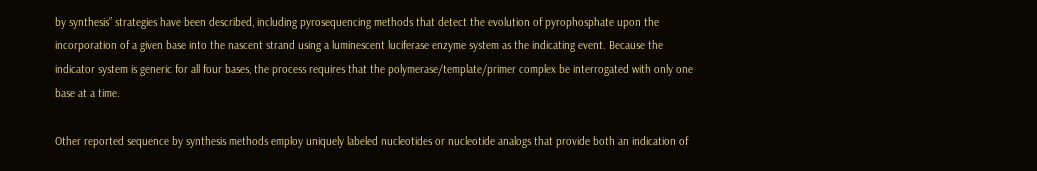by synthesis” strategies have been described, including pyrosequencing methods that detect the evolution of pyrophosphate upon the incorporation of a given base into the nascent strand using a luminescent luciferase enzyme system as the indicating event. Because the indicator system is generic for all four bases, the process requires that the polymerase/template/primer complex be interrogated with only one base at a time.

Other reported sequence by synthesis methods employ uniquely labeled nucleotides or nucleotide analogs that provide both an indication of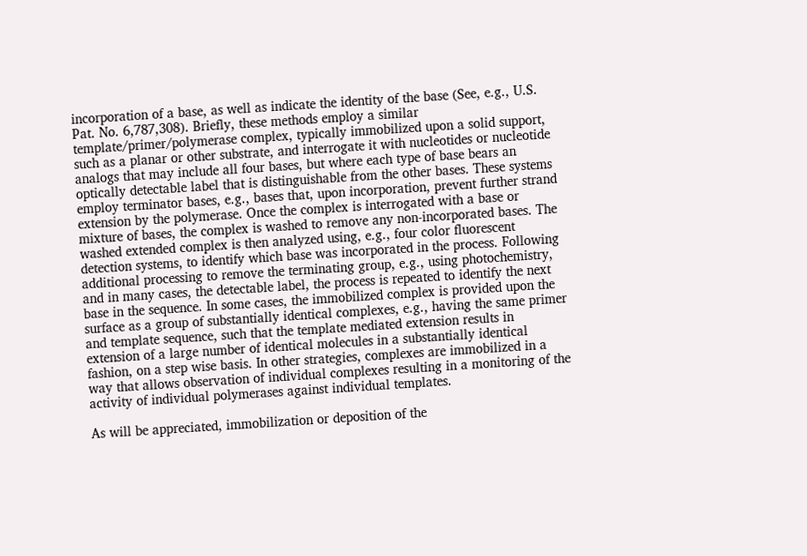incorporation of a base, as well as indicate the identity of the base (See, e.g., U.S. Pat. No. 6,787,308). Briefly, these methods employ a similar template/primer/polymerase complex, typically immobilized upon a solid support, such as a planar or other substrate, and interrogate it with nucleotides or nucleotide analogs that may include all four bases, but where each type of base bears an optically detectable label that is distinguishable from the other bases. These systems employ terminator bases, e.g., bases that, upon incorporation, prevent further strand extension by the polymerase. Once the complex is interrogated with a base or mixture of bases, the complex is washed to remove any non-incorporated bases. The washed extended complex is then analyzed using, e.g., four color fluorescent detection systems, to identify which base was incorporated in the process. Following additional processing to remove the terminating group, e.g., using photochemistry, and in many cases, the detectable label, the process is repeated to identify the next base in the sequence. In some cases, the immobilized complex is provided upon the surface as a group of substantially identical complexes, e.g., having the same primer and template sequence, such that the template mediated extension results in extension of a large number of identical molecules in a substantially identical fashion, on a step wise basis. In other strategies, complexes are immobilized in a way that allows observation of individual complexes resulting in a monitoring of the activity of individual polymerases against individual templates.

As will be appreciated, immobilization or deposition of the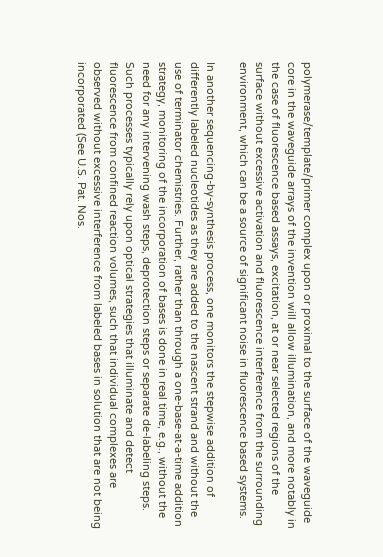polymerase/template/primer complex upon or proximal to the surface of the waveguide core in the waveguide arrays of the invention will allow illumination, and more notably in the case of fluorescence based assays, excitation, at or near selected regions of the surface without excessive activation and fluorescence interference from the surrounding environment, which can be a source of significant noise in fluorescence based systems.

In another sequencing-by-synthesis process, one monitors the stepwise addition of differently labeled nucleotides as they are added to the nascent strand and without the use of terminator chemistries. Further, rather than through a one-base-at-a-time addition strategy, monitoring of the incorporation of bases is done in real time, e.g., without the need for any intervening wash steps, deprotection steps or separate de-labeling steps. Such processes typically rely upon optical strategies that illuminate and detect fluorescence from confined reaction volumes, such that individual complexes are observed without excessive interference from labeled bases in solution that are not being incorporated (See U.S. Pat. Nos.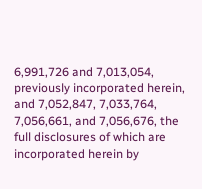6,991,726 and 7,013,054, previously incorporated herein, and 7,052,847, 7,033,764, 7,056,661, and 7,056,676, the full disclosures of which are incorporated herein by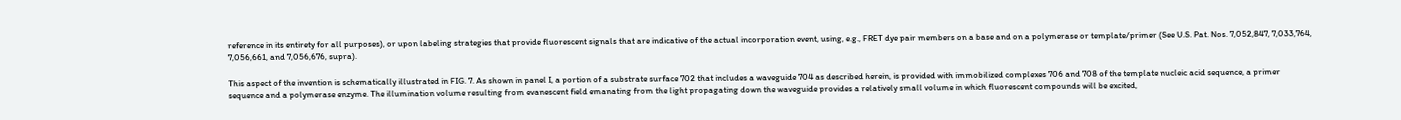reference in its entirety for all purposes), or upon labeling strategies that provide fluorescent signals that are indicative of the actual incorporation event, using, e.g., FRET dye pair members on a base and on a polymerase or template/primer (See U.S. Pat. Nos. 7,052,847, 7,033,764, 7,056,661, and 7,056,676, supra).

This aspect of the invention is schematically illustrated in FIG. 7. As shown in panel I, a portion of a substrate surface 702 that includes a waveguide 704 as described herein, is provided with immobilized complexes 706 and 708 of the template nucleic acid sequence, a primer sequence and a polymerase enzyme. The illumination volume resulting from evanescent field emanating from the light propagating down the waveguide provides a relatively small volume in which fluorescent compounds will be excited,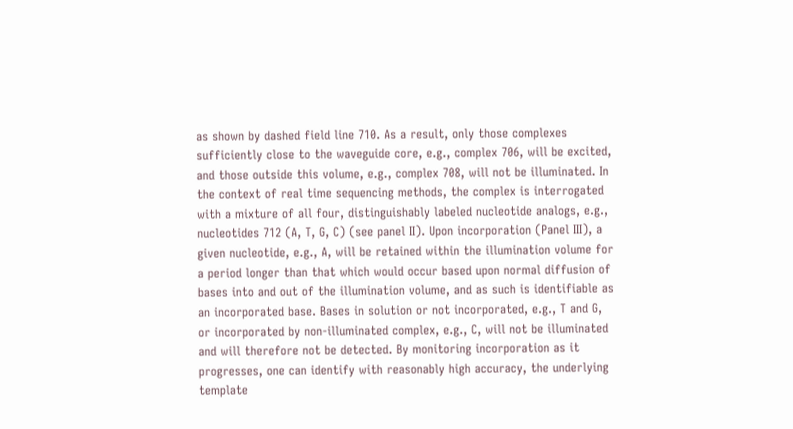as shown by dashed field line 710. As a result, only those complexes sufficiently close to the waveguide core, e.g., complex 706, will be excited, and those outside this volume, e.g., complex 708, will not be illuminated. In the context of real time sequencing methods, the complex is interrogated with a mixture of all four, distinguishably labeled nucleotide analogs, e.g., nucleotides 712 (A, T, G, C) (see panel II). Upon incorporation (Panel III), a given nucleotide, e.g., A, will be retained within the illumination volume for a period longer than that which would occur based upon normal diffusion of bases into and out of the illumination volume, and as such is identifiable as an incorporated base. Bases in solution or not incorporated, e.g., T and G, or incorporated by non-illuminated complex, e.g., C, will not be illuminated and will therefore not be detected. By monitoring incorporation as it progresses, one can identify with reasonably high accuracy, the underlying template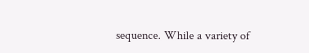sequence. While a variety of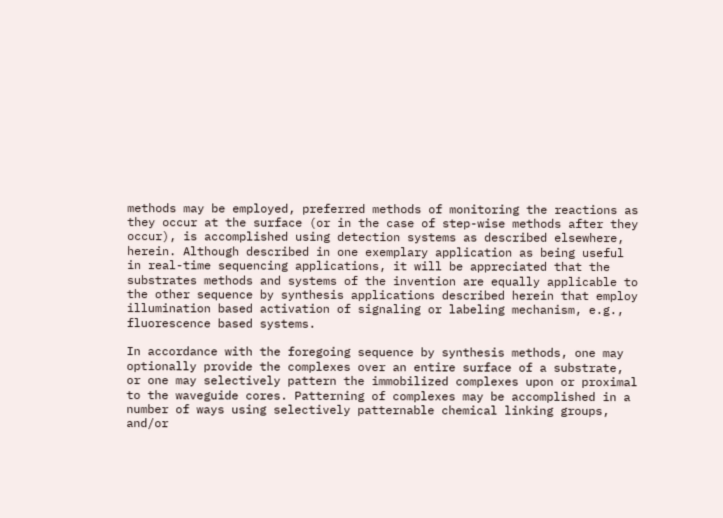methods may be employed, preferred methods of monitoring the reactions as they occur at the surface (or in the case of step-wise methods after they occur), is accomplished using detection systems as described elsewhere, herein. Although described in one exemplary application as being useful in real-time sequencing applications, it will be appreciated that the substrates methods and systems of the invention are equally applicable to the other sequence by synthesis applications described herein that employ illumination based activation of signaling or labeling mechanism, e.g., fluorescence based systems.

In accordance with the foregoing sequence by synthesis methods, one may optionally provide the complexes over an entire surface of a substrate, or one may selectively pattern the immobilized complexes upon or proximal to the waveguide cores. Patterning of complexes may be accomplished in a number of ways using selectively patternable chemical linking groups, and/or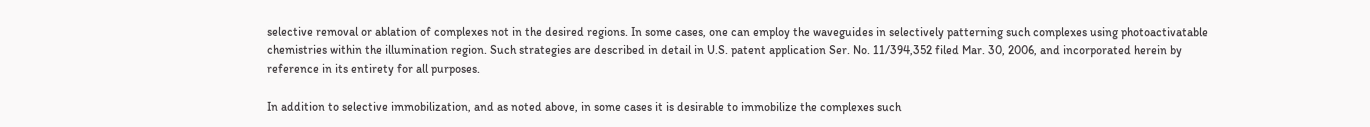selective removal or ablation of complexes not in the desired regions. In some cases, one can employ the waveguides in selectively patterning such complexes using photoactivatable chemistries within the illumination region. Such strategies are described in detail in U.S. patent application Ser. No. 11/394,352 filed Mar. 30, 2006, and incorporated herein by reference in its entirety for all purposes.

In addition to selective immobilization, and as noted above, in some cases it is desirable to immobilize the complexes such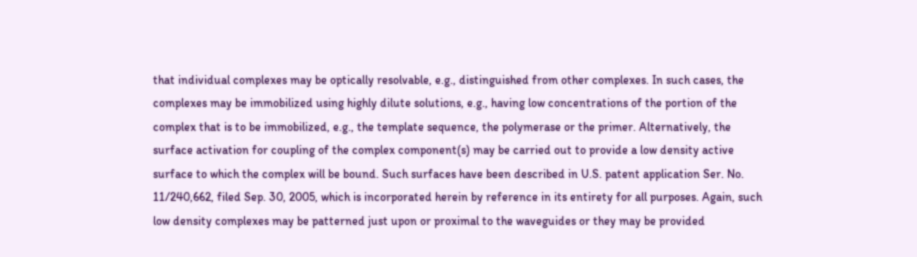that individual complexes may be optically resolvable, e.g., distinguished from other complexes. In such cases, the complexes may be immobilized using highly dilute solutions, e.g., having low concentrations of the portion of the complex that is to be immobilized, e.g., the template sequence, the polymerase or the primer. Alternatively, the surface activation for coupling of the complex component(s) may be carried out to provide a low density active surface to which the complex will be bound. Such surfaces have been described in U.S. patent application Ser. No. 11/240,662, filed Sep. 30, 2005, which is incorporated herein by reference in its entirety for all purposes. Again, such low density complexes may be patterned just upon or proximal to the waveguides or they may be provided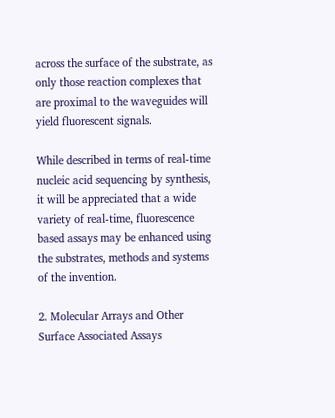across the surface of the substrate, as only those reaction complexes that are proximal to the waveguides will yield fluorescent signals.

While described in terms of real-time nucleic acid sequencing by synthesis, it will be appreciated that a wide variety of real-time, fluorescence based assays may be enhanced using the substrates, methods and systems of the invention.

2. Molecular Arrays and Other Surface Associated Assays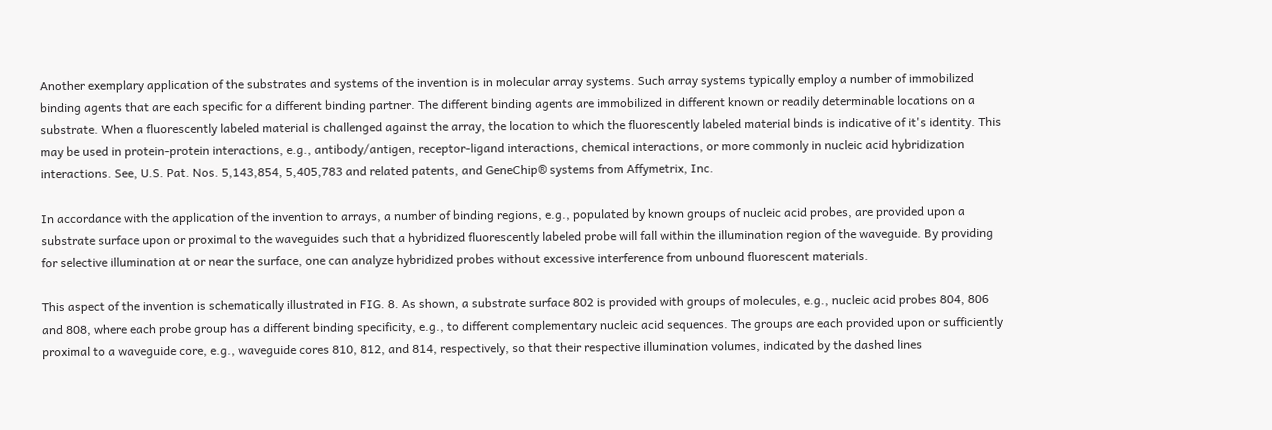Another exemplary application of the substrates and systems of the invention is in molecular array systems. Such array systems typically employ a number of immobilized binding agents that are each specific for a different binding partner. The different binding agents are immobilized in different known or readily determinable locations on a substrate. When a fluorescently labeled material is challenged against the array, the location to which the fluorescently labeled material binds is indicative of it's identity. This may be used in protein-protein interactions, e.g., antibody/antigen, receptor-ligand interactions, chemical interactions, or more commonly in nucleic acid hybridization interactions. See, U.S. Pat. Nos. 5,143,854, 5,405,783 and related patents, and GeneChip® systems from Affymetrix, Inc.

In accordance with the application of the invention to arrays, a number of binding regions, e.g., populated by known groups of nucleic acid probes, are provided upon a substrate surface upon or proximal to the waveguides such that a hybridized fluorescently labeled probe will fall within the illumination region of the waveguide. By providing for selective illumination at or near the surface, one can analyze hybridized probes without excessive interference from unbound fluorescent materials.

This aspect of the invention is schematically illustrated in FIG. 8. As shown, a substrate surface 802 is provided with groups of molecules, e.g., nucleic acid probes 804, 806 and 808, where each probe group has a different binding specificity, e.g., to different complementary nucleic acid sequences. The groups are each provided upon or sufficiently proximal to a waveguide core, e.g., waveguide cores 810, 812, and 814, respectively, so that their respective illumination volumes, indicated by the dashed lines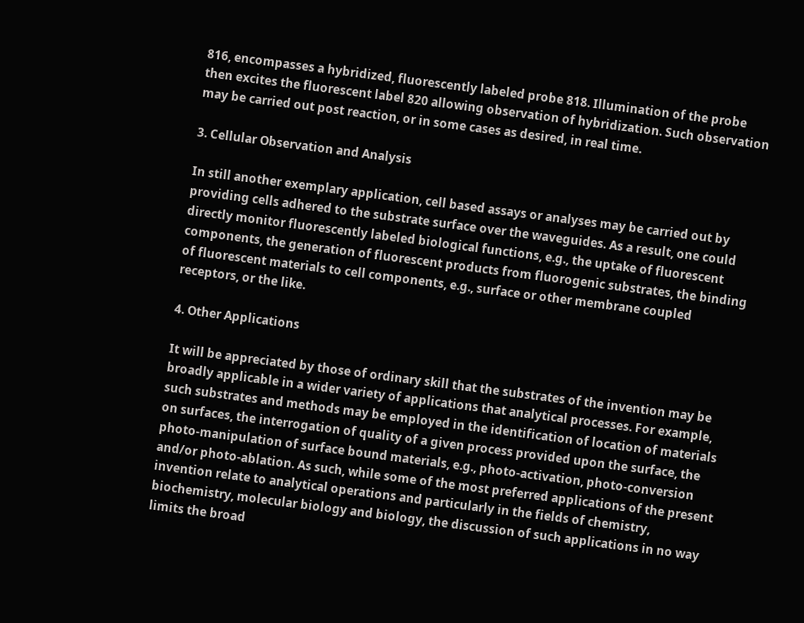816, encompasses a hybridized, fluorescently labeled probe 818. Illumination of the probe then excites the fluorescent label 820 allowing observation of hybridization. Such observation may be carried out post reaction, or in some cases as desired, in real time.

3. Cellular Observation and Analysis

In still another exemplary application, cell based assays or analyses may be carried out by providing cells adhered to the substrate surface over the waveguides. As a result, one could directly monitor fluorescently labeled biological functions, e.g., the uptake of fluorescent components, the generation of fluorescent products from fluorogenic substrates, the binding of fluorescent materials to cell components, e.g., surface or other membrane coupled receptors, or the like.

4. Other Applications

It will be appreciated by those of ordinary skill that the substrates of the invention may be broadly applicable in a wider variety of applications that analytical processes. For example, such substrates and methods may be employed in the identification of location of materials on surfaces, the interrogation of quality of a given process provided upon the surface, the photo-manipulation of surface bound materials, e.g., photo-activation, photo-conversion and/or photo-ablation. As such, while some of the most preferred applications of the present invention relate to analytical operations and particularly in the fields of chemistry, biochemistry, molecular biology and biology, the discussion of such applications in no way limits the broad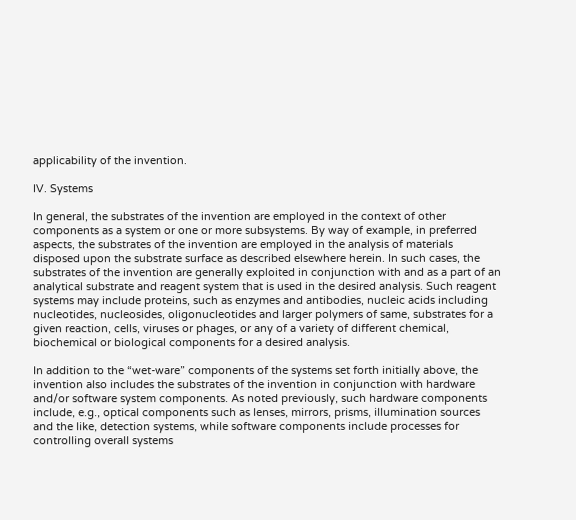applicability of the invention.

IV. Systems

In general, the substrates of the invention are employed in the context of other components as a system or one or more subsystems. By way of example, in preferred aspects, the substrates of the invention are employed in the analysis of materials disposed upon the substrate surface as described elsewhere herein. In such cases, the substrates of the invention are generally exploited in conjunction with and as a part of an analytical substrate and reagent system that is used in the desired analysis. Such reagent systems may include proteins, such as enzymes and antibodies, nucleic acids including nucleotides, nucleosides, oligonucleotides and larger polymers of same, substrates for a given reaction, cells, viruses or phages, or any of a variety of different chemical, biochemical or biological components for a desired analysis.

In addition to the “wet-ware” components of the systems set forth initially above, the invention also includes the substrates of the invention in conjunction with hardware and/or software system components. As noted previously, such hardware components include, e.g., optical components such as lenses, mirrors, prisms, illumination sources and the like, detection systems, while software components include processes for controlling overall systems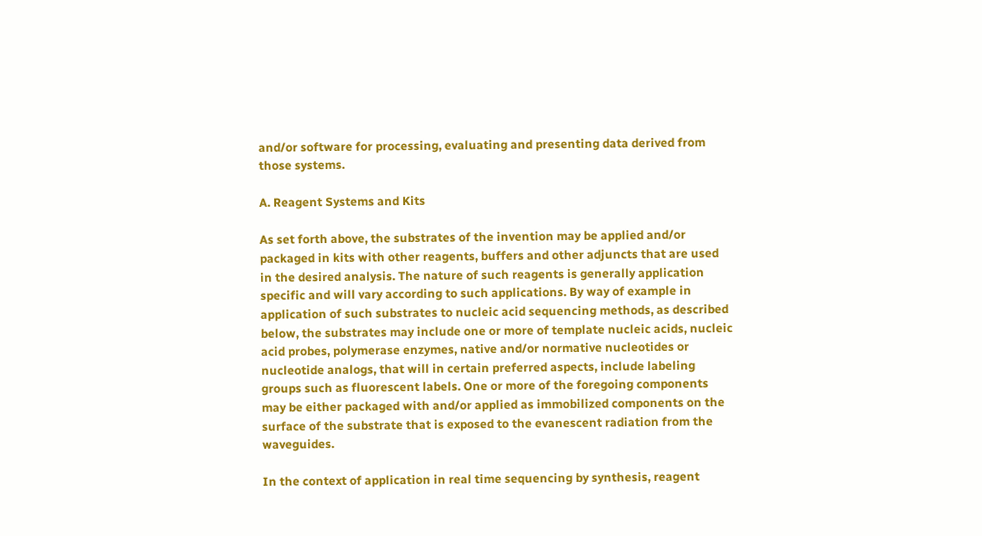and/or software for processing, evaluating and presenting data derived from those systems.

A. Reagent Systems and Kits

As set forth above, the substrates of the invention may be applied and/or packaged in kits with other reagents, buffers and other adjuncts that are used in the desired analysis. The nature of such reagents is generally application specific and will vary according to such applications. By way of example in application of such substrates to nucleic acid sequencing methods, as described below, the substrates may include one or more of template nucleic acids, nucleic acid probes, polymerase enzymes, native and/or normative nucleotides or nucleotide analogs, that will in certain preferred aspects, include labeling groups such as fluorescent labels. One or more of the foregoing components may be either packaged with and/or applied as immobilized components on the surface of the substrate that is exposed to the evanescent radiation from the waveguides.

In the context of application in real time sequencing by synthesis, reagent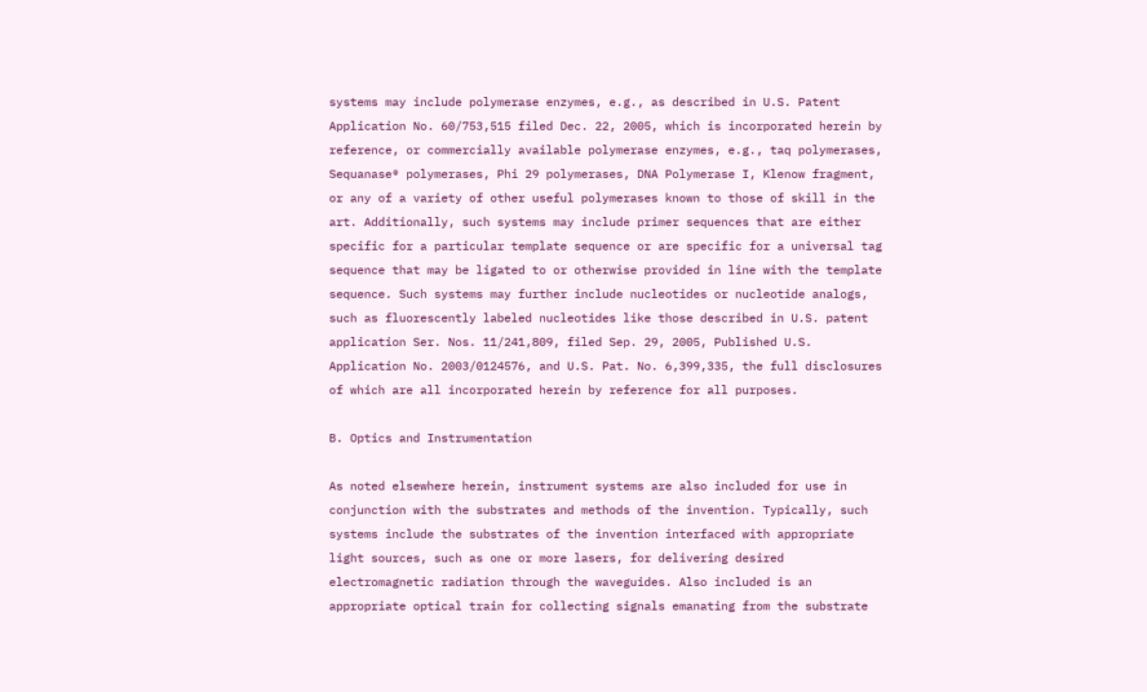systems may include polymerase enzymes, e.g., as described in U.S. Patent Application No. 60/753,515 filed Dec. 22, 2005, which is incorporated herein by reference, or commercially available polymerase enzymes, e.g., taq polymerases, Sequanase® polymerases, Phi 29 polymerases, DNA Polymerase I, Klenow fragment, or any of a variety of other useful polymerases known to those of skill in the art. Additionally, such systems may include primer sequences that are either specific for a particular template sequence or are specific for a universal tag sequence that may be ligated to or otherwise provided in line with the template sequence. Such systems may further include nucleotides or nucleotide analogs, such as fluorescently labeled nucleotides like those described in U.S. patent application Ser. Nos. 11/241,809, filed Sep. 29, 2005, Published U.S. Application No. 2003/0124576, and U.S. Pat. No. 6,399,335, the full disclosures of which are all incorporated herein by reference for all purposes.

B. Optics and Instrumentation

As noted elsewhere herein, instrument systems are also included for use in conjunction with the substrates and methods of the invention. Typically, such systems include the substrates of the invention interfaced with appropriate light sources, such as one or more lasers, for delivering desired electromagnetic radiation through the waveguides. Also included is an appropriate optical train for collecting signals emanating from the substrate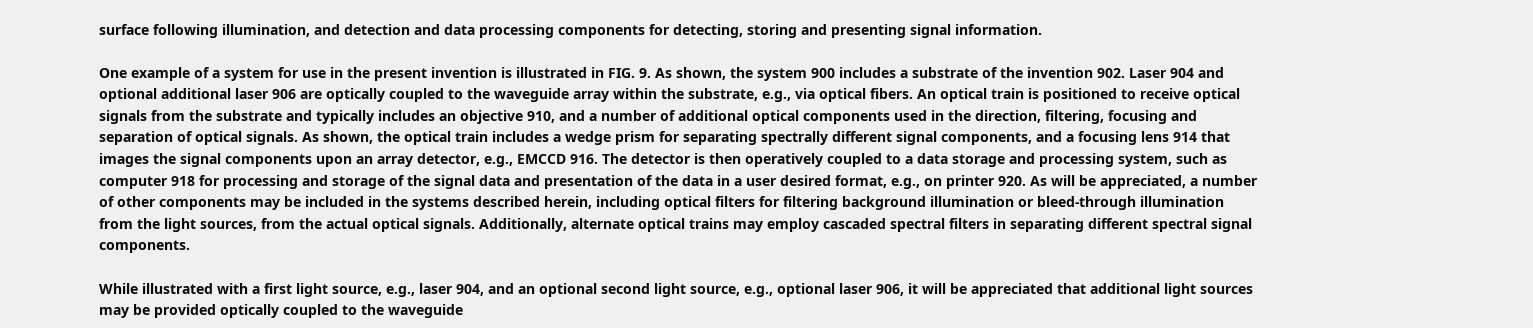surface following illumination, and detection and data processing components for detecting, storing and presenting signal information.

One example of a system for use in the present invention is illustrated in FIG. 9. As shown, the system 900 includes a substrate of the invention 902. Laser 904 and optional additional laser 906 are optically coupled to the waveguide array within the substrate, e.g., via optical fibers. An optical train is positioned to receive optical signals from the substrate and typically includes an objective 910, and a number of additional optical components used in the direction, filtering, focusing and separation of optical signals. As shown, the optical train includes a wedge prism for separating spectrally different signal components, and a focusing lens 914 that images the signal components upon an array detector, e.g., EMCCD 916. The detector is then operatively coupled to a data storage and processing system, such as computer 918 for processing and storage of the signal data and presentation of the data in a user desired format, e.g., on printer 920. As will be appreciated, a number of other components may be included in the systems described herein, including optical filters for filtering background illumination or bleed-through illumination from the light sources, from the actual optical signals. Additionally, alternate optical trains may employ cascaded spectral filters in separating different spectral signal components.

While illustrated with a first light source, e.g., laser 904, and an optional second light source, e.g., optional laser 906, it will be appreciated that additional light sources may be provided optically coupled to the waveguide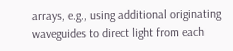arrays, e.g., using additional originating waveguides to direct light from each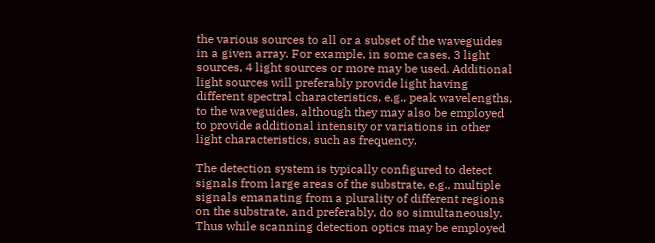the various sources to all or a subset of the waveguides in a given array. For example, in some cases, 3 light sources, 4 light sources or more may be used. Additional light sources will preferably provide light having different spectral characteristics, e.g., peak wavelengths, to the waveguides, although they may also be employed to provide additional intensity or variations in other light characteristics, such as frequency.

The detection system is typically configured to detect signals from large areas of the substrate, e.g., multiple signals emanating from a plurality of different regions on the substrate, and preferably, do so simultaneously. Thus while scanning detection optics may be employed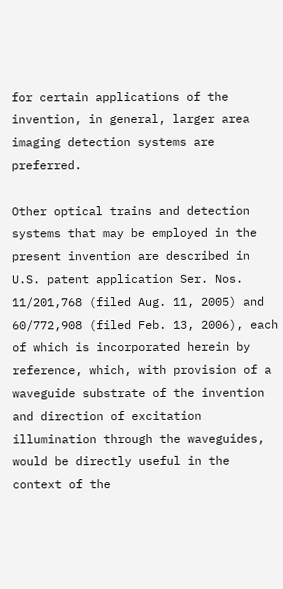for certain applications of the invention, in general, larger area imaging detection systems are preferred.

Other optical trains and detection systems that may be employed in the present invention are described in U.S. patent application Ser. Nos. 11/201,768 (filed Aug. 11, 2005) and 60/772,908 (filed Feb. 13, 2006), each of which is incorporated herein by reference, which, with provision of a waveguide substrate of the invention and direction of excitation illumination through the waveguides, would be directly useful in the context of the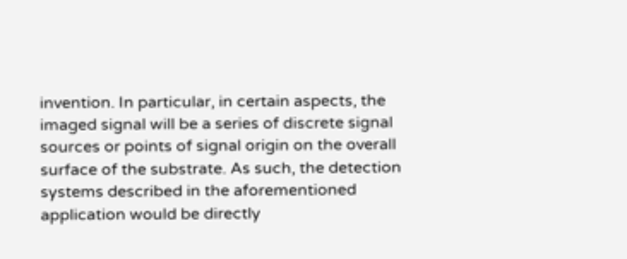invention. In particular, in certain aspects, the imaged signal will be a series of discrete signal sources or points of signal origin on the overall surface of the substrate. As such, the detection systems described in the aforementioned application would be directly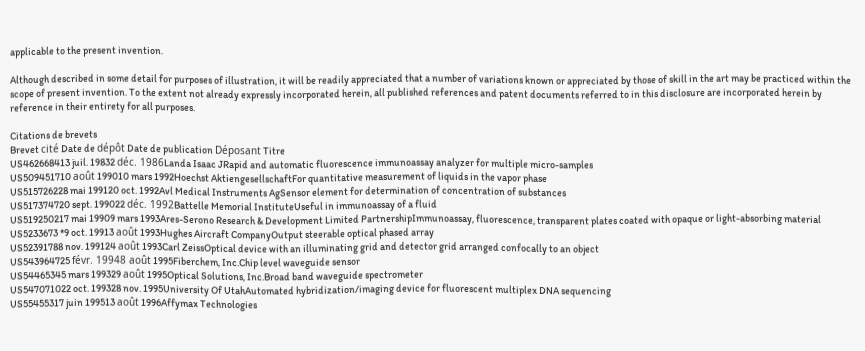applicable to the present invention.

Although described in some detail for purposes of illustration, it will be readily appreciated that a number of variations known or appreciated by those of skill in the art may be practiced within the scope of present invention. To the extent not already expressly incorporated herein, all published references and patent documents referred to in this disclosure are incorporated herein by reference in their entirety for all purposes.

Citations de brevets
Brevet cité Date de dépôt Date de publication Déposant Titre
US462668413 juil. 19832 déc. 1986Landa Isaac JRapid and automatic fluorescence immunoassay analyzer for multiple micro-samples
US509451710 août 199010 mars 1992Hoechst AktiengesellschaftFor quantitative measurement of liquids in the vapor phase
US515726228 mai 199120 oct. 1992Avl Medical Instruments AgSensor element for determination of concentration of substances
US517374720 sept. 199022 déc. 1992Battelle Memorial InstituteUseful in immunoassay of a fluid
US519250217 mai 19909 mars 1993Ares-Serono Research & Development Limited PartnershipImmunoassay, fluorescence, transparent plates coated with opaque or light-absorbing material
US5233673 *9 oct. 19913 août 1993Hughes Aircraft CompanyOutput steerable optical phased array
US52391788 nov. 199124 août 1993Carl ZeissOptical device with an illuminating grid and detector grid arranged confocally to an object
US543964725 févr. 19948 août 1995Fiberchem, Inc.Chip level waveguide sensor
US54465345 mars 199329 août 1995Optical Solutions, Inc.Broad band waveguide spectrometer
US547071022 oct. 199328 nov. 1995University Of UtahAutomated hybridization/imaging device for fluorescent multiplex DNA sequencing
US55455317 juin 199513 août 1996Affymax Technologies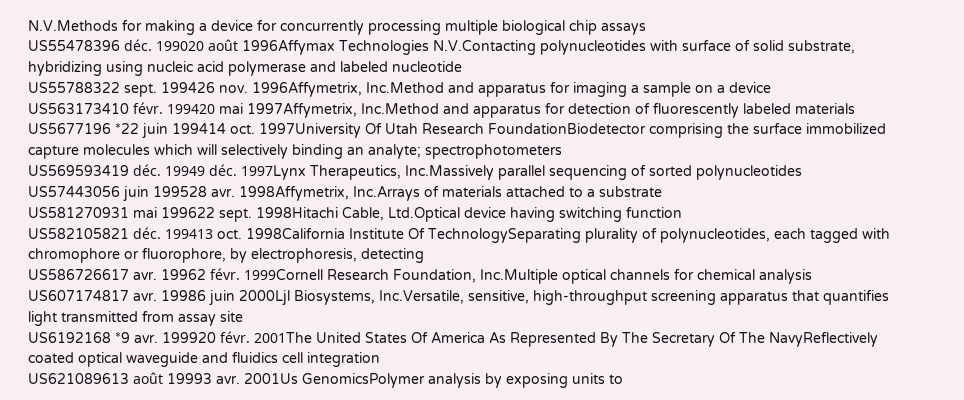N.V.Methods for making a device for concurrently processing multiple biological chip assays
US55478396 déc. 199020 août 1996Affymax Technologies N.V.Contacting polynucleotides with surface of solid substrate, hybridizing using nucleic acid polymerase and labeled nucleotide
US55788322 sept. 199426 nov. 1996Affymetrix, Inc.Method and apparatus for imaging a sample on a device
US563173410 févr. 199420 mai 1997Affymetrix, Inc.Method and apparatus for detection of fluorescently labeled materials
US5677196 *22 juin 199414 oct. 1997University Of Utah Research FoundationBiodetector comprising the surface immobilized capture molecules which will selectively binding an analyte; spectrophotometers
US569593419 déc. 19949 déc. 1997Lynx Therapeutics, Inc.Massively parallel sequencing of sorted polynucleotides
US57443056 juin 199528 avr. 1998Affymetrix, Inc.Arrays of materials attached to a substrate
US581270931 mai 199622 sept. 1998Hitachi Cable, Ltd.Optical device having switching function
US582105821 déc. 199413 oct. 1998California Institute Of TechnologySeparating plurality of polynucleotides, each tagged with chromophore or fluorophore, by electrophoresis, detecting
US586726617 avr. 19962 févr. 1999Cornell Research Foundation, Inc.Multiple optical channels for chemical analysis
US607174817 avr. 19986 juin 2000Ljl Biosystems, Inc.Versatile, sensitive, high-throughput screening apparatus that quantifies light transmitted from assay site
US6192168 *9 avr. 199920 févr. 2001The United States Of America As Represented By The Secretary Of The NavyReflectively coated optical waveguide and fluidics cell integration
US621089613 août 19993 avr. 2001Us GenomicsPolymer analysis by exposing units to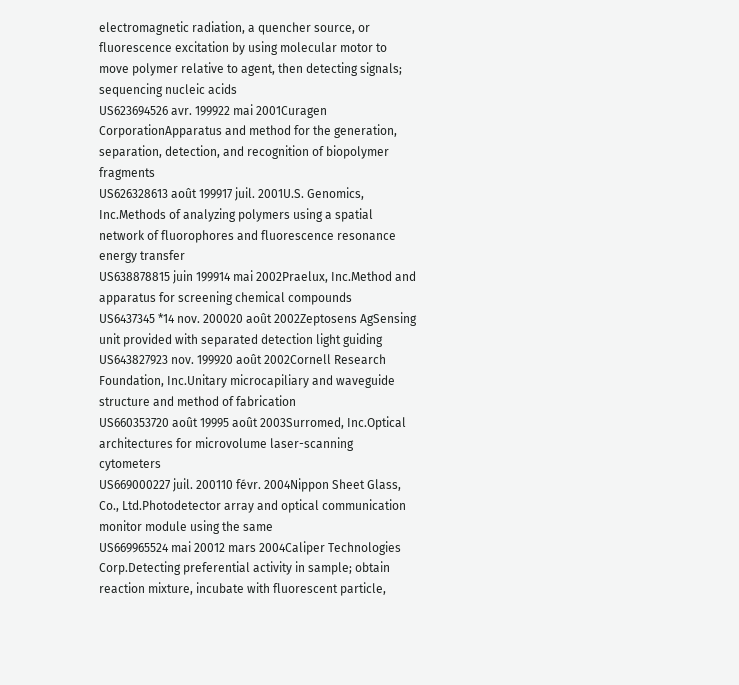electromagnetic radiation, a quencher source, or fluorescence excitation by using molecular motor to move polymer relative to agent, then detecting signals; sequencing nucleic acids
US623694526 avr. 199922 mai 2001Curagen CorporationApparatus and method for the generation, separation, detection, and recognition of biopolymer fragments
US626328613 août 199917 juil. 2001U.S. Genomics, Inc.Methods of analyzing polymers using a spatial network of fluorophores and fluorescence resonance energy transfer
US638878815 juin 199914 mai 2002Praelux, Inc.Method and apparatus for screening chemical compounds
US6437345 *14 nov. 200020 août 2002Zeptosens AgSensing unit provided with separated detection light guiding
US643827923 nov. 199920 août 2002Cornell Research Foundation, Inc.Unitary microcapiliary and waveguide structure and method of fabrication
US660353720 août 19995 août 2003Surromed, Inc.Optical architectures for microvolume laser-scanning cytometers
US669000227 juil. 200110 févr. 2004Nippon Sheet Glass, Co., Ltd.Photodetector array and optical communication monitor module using the same
US669965524 mai 20012 mars 2004Caliper Technologies Corp.Detecting preferential activity in sample; obtain reaction mixture, incubate with fluorescent particle,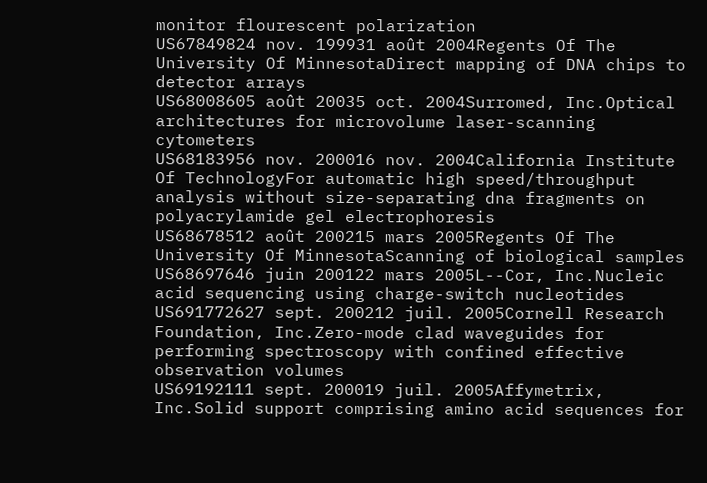monitor flourescent polarization
US67849824 nov. 199931 août 2004Regents Of The University Of MinnesotaDirect mapping of DNA chips to detector arrays
US68008605 août 20035 oct. 2004Surromed, Inc.Optical architectures for microvolume laser-scanning cytometers
US68183956 nov. 200016 nov. 2004California Institute Of TechnologyFor automatic high speed/throughput analysis without size-separating dna fragments on polyacrylamide gel electrophoresis
US68678512 août 200215 mars 2005Regents Of The University Of MinnesotaScanning of biological samples
US68697646 juin 200122 mars 2005L--Cor, Inc.Nucleic acid sequencing using charge-switch nucleotides
US691772627 sept. 200212 juil. 2005Cornell Research Foundation, Inc.Zero-mode clad waveguides for performing spectroscopy with confined effective observation volumes
US69192111 sept. 200019 juil. 2005Affymetrix, Inc.Solid support comprising amino acid sequences for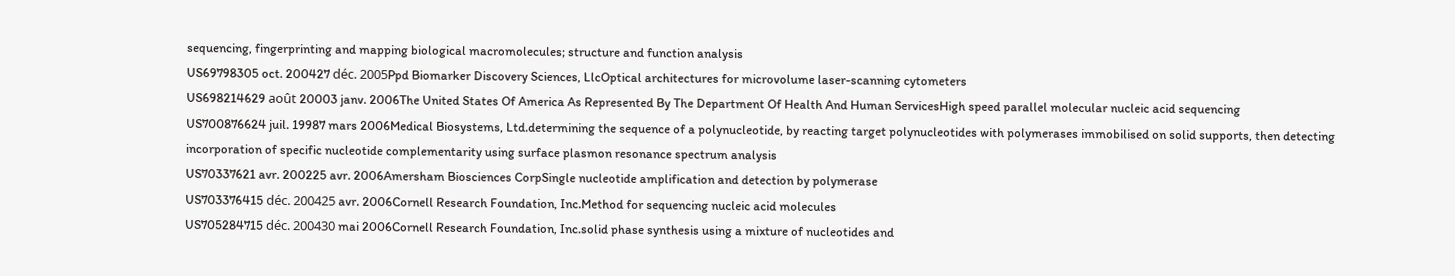sequencing, fingerprinting and mapping biological macromolecules; structure and function analysis
US69798305 oct. 200427 déc. 2005Ppd Biomarker Discovery Sciences, LlcOptical architectures for microvolume laser-scanning cytometers
US698214629 août 20003 janv. 2006The United States Of America As Represented By The Department Of Health And Human ServicesHigh speed parallel molecular nucleic acid sequencing
US700876624 juil. 19987 mars 2006Medical Biosystems, Ltd.determining the sequence of a polynucleotide, by reacting target polynucleotides with polymerases immobilised on solid supports, then detecting incorporation of specific nucleotide complementarity using surface plasmon resonance spectrum analysis
US70337621 avr. 200225 avr. 2006Amersham Biosciences CorpSingle nucleotide amplification and detection by polymerase
US703376415 déc. 200425 avr. 2006Cornell Research Foundation, Inc.Method for sequencing nucleic acid molecules
US705284715 déc. 200430 mai 2006Cornell Research Foundation, Inc.solid phase synthesis using a mixture of nucleotides and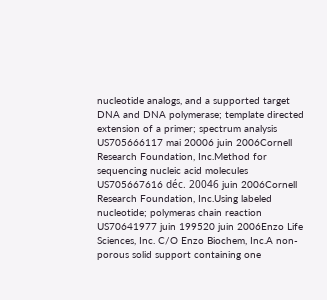nucleotide analogs, and a supported target DNA and DNA polymerase; template directed extension of a primer; spectrum analysis
US705666117 mai 20006 juin 2006Cornell Research Foundation, Inc.Method for sequencing nucleic acid molecules
US705667616 déc. 20046 juin 2006Cornell Research Foundation, Inc.Using labeled nucleotide; polymeras chain reaction
US70641977 juin 199520 juin 2006Enzo Life Sciences, Inc. C/O Enzo Biochem, Inc.A non-porous solid support containing one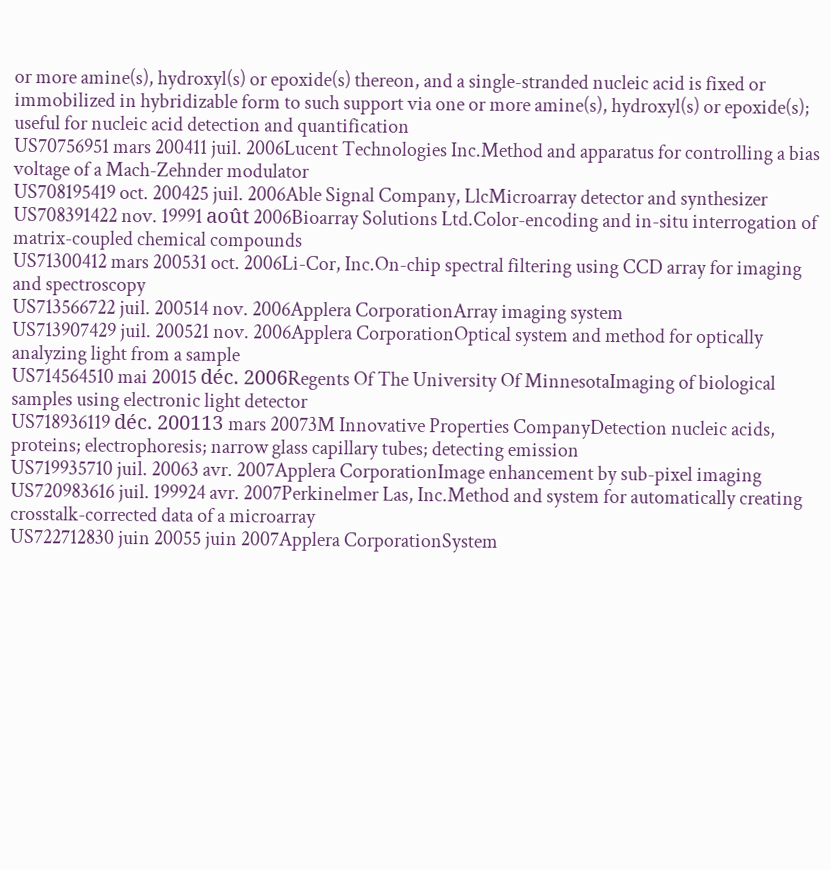or more amine(s), hydroxyl(s) or epoxide(s) thereon, and a single-stranded nucleic acid is fixed or immobilized in hybridizable form to such support via one or more amine(s), hydroxyl(s) or epoxide(s); useful for nucleic acid detection and quantification
US70756951 mars 200411 juil. 2006Lucent Technologies Inc.Method and apparatus for controlling a bias voltage of a Mach-Zehnder modulator
US708195419 oct. 200425 juil. 2006Able Signal Company, LlcMicroarray detector and synthesizer
US708391422 nov. 19991 août 2006Bioarray Solutions Ltd.Color-encoding and in-situ interrogation of matrix-coupled chemical compounds
US71300412 mars 200531 oct. 2006Li-Cor, Inc.On-chip spectral filtering using CCD array for imaging and spectroscopy
US713566722 juil. 200514 nov. 2006Applera CorporationArray imaging system
US713907429 juil. 200521 nov. 2006Applera CorporationOptical system and method for optically analyzing light from a sample
US714564510 mai 20015 déc. 2006Regents Of The University Of MinnesotaImaging of biological samples using electronic light detector
US718936119 déc. 200113 mars 20073M Innovative Properties CompanyDetection nucleic acids, proteins; electrophoresis; narrow glass capillary tubes; detecting emission
US719935710 juil. 20063 avr. 2007Applera CorporationImage enhancement by sub-pixel imaging
US720983616 juil. 199924 avr. 2007Perkinelmer Las, Inc.Method and system for automatically creating crosstalk-corrected data of a microarray
US722712830 juin 20055 juin 2007Applera CorporationSystem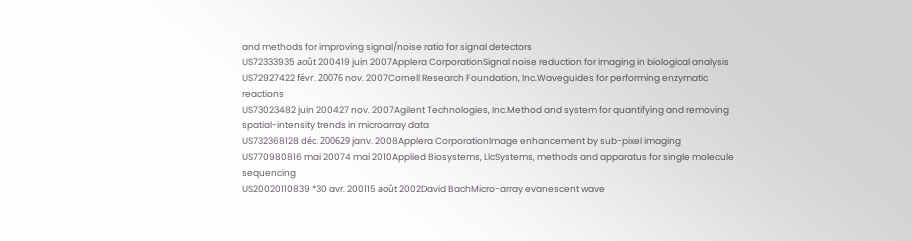and methods for improving signal/noise ratio for signal detectors
US72333935 août 200419 juin 2007Applera CorporationSignal noise reduction for imaging in biological analysis
US72927422 févr. 20076 nov. 2007Cornell Research Foundation, Inc.Waveguides for performing enzymatic reactions
US73023482 juin 200427 nov. 2007Agilent Technologies, Inc.Method and system for quantifying and removing spatial-intensity trends in microarray data
US732368128 déc. 200629 janv. 2008Applera CorporationImage enhancement by sub-pixel imaging
US770980816 mai 20074 mai 2010Applied Biosystems, LlcSystems, methods and apparatus for single molecule sequencing
US20020110839 *30 avr. 200115 août 2002David BachMicro-array evanescent wave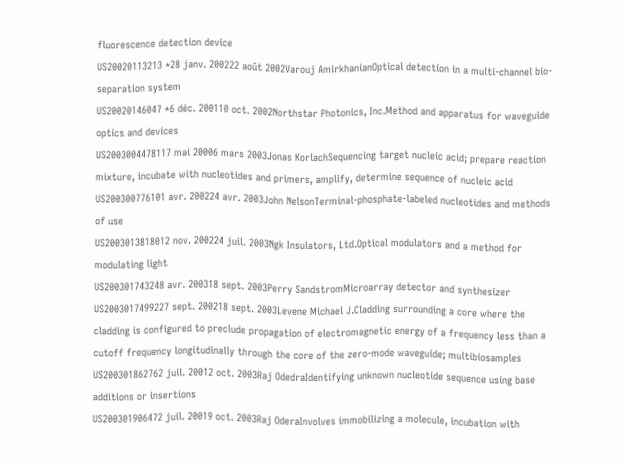fluorescence detection device
US20020113213 *28 janv. 200222 août 2002Varouj AmirkhanianOptical detection in a multi-channel bio-separation system
US20020146047 *6 déc. 200110 oct. 2002Northstar Photonics, Inc.Method and apparatus for waveguide optics and devices
US2003004478117 mai 20006 mars 2003Jonas KorlachSequencing target nucleic acid; prepare reaction mixture, incubate with nucleotides and primers, amplify, determine sequence of nucleic acid
US200300776101 avr. 200224 avr. 2003John NelsonTerminal-phosphate-labeled nucleotides and methods of use
US2003013818012 nov. 200224 juil. 2003Ngk Insulators, Ltd.Optical modulators and a method for modulating light
US200301743248 avr. 200318 sept. 2003Perry SandstromMicroarray detector and synthesizer
US2003017499227 sept. 200218 sept. 2003Levene Michael J.Cladding surrounding a core where the cladding is configured to preclude propagation of electromagnetic energy of a frequency less than a cutoff frequency longitudinally through the core of the zero-mode waveguide; multibiosamples
US200301862762 juil. 20012 oct. 2003Raj OdedraIdentifying unknown nucleotide sequence using base additions or insertions
US200301906472 juil. 20019 oct. 2003Raj OderaInvolves immobilizing a molecule, incubation with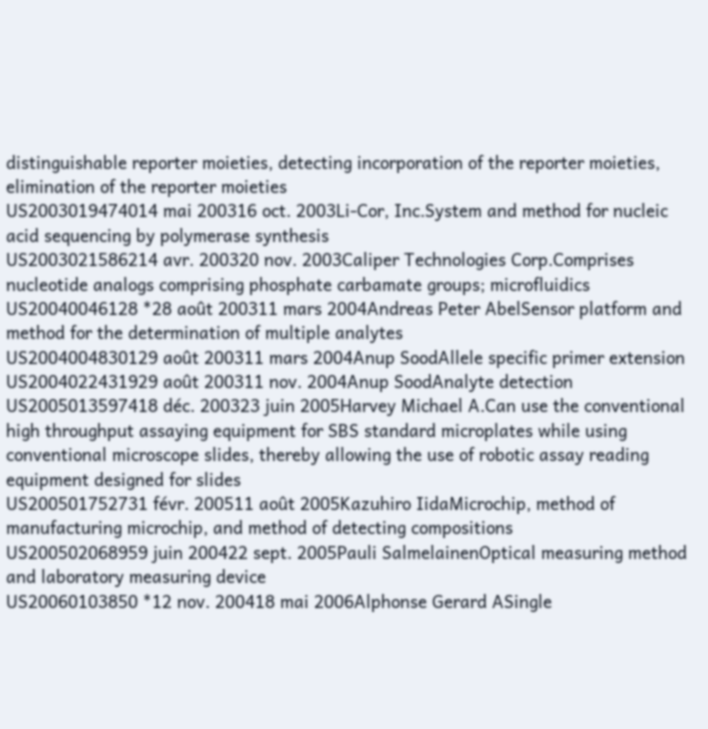distinguishable reporter moieties, detecting incorporation of the reporter moieties, elimination of the reporter moieties
US2003019474014 mai 200316 oct. 2003Li-Cor, Inc.System and method for nucleic acid sequencing by polymerase synthesis
US2003021586214 avr. 200320 nov. 2003Caliper Technologies Corp.Comprises nucleotide analogs comprising phosphate carbamate groups; microfluidics
US20040046128 *28 août 200311 mars 2004Andreas Peter AbelSensor platform and method for the determination of multiple analytes
US2004004830129 août 200311 mars 2004Anup SoodAllele specific primer extension
US2004022431929 août 200311 nov. 2004Anup SoodAnalyte detection
US2005013597418 déc. 200323 juin 2005Harvey Michael A.Can use the conventional high throughput assaying equipment for SBS standard microplates while using conventional microscope slides, thereby allowing the use of robotic assay reading equipment designed for slides
US200501752731 févr. 200511 août 2005Kazuhiro IidaMicrochip, method of manufacturing microchip, and method of detecting compositions
US200502068959 juin 200422 sept. 2005Pauli SalmelainenOptical measuring method and laboratory measuring device
US20060103850 *12 nov. 200418 mai 2006Alphonse Gerard ASingle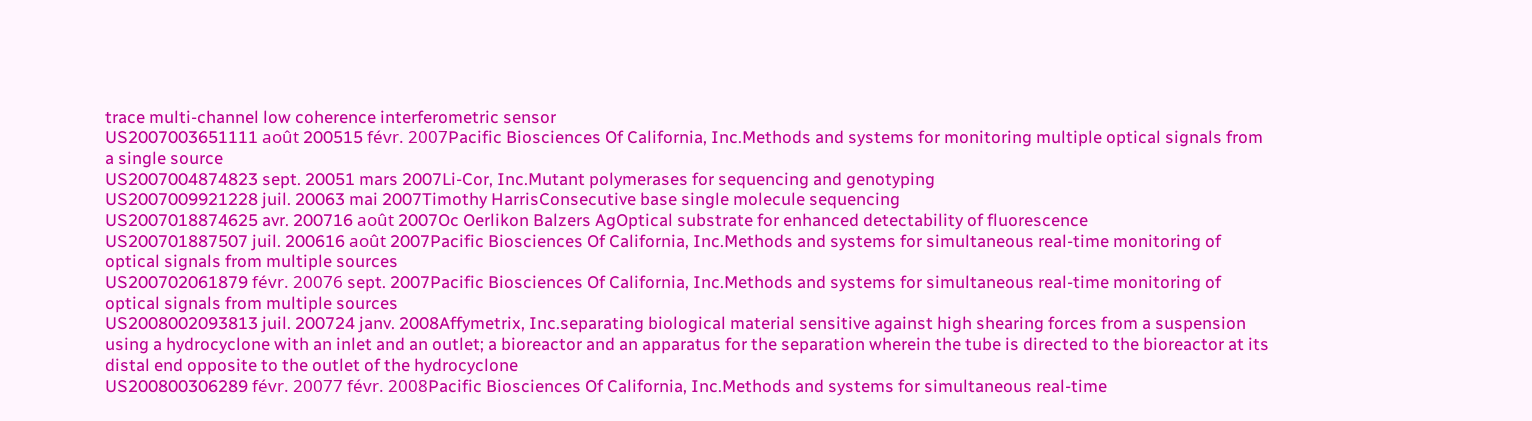trace multi-channel low coherence interferometric sensor
US2007003651111 août 200515 févr. 2007Pacific Biosciences Of California, Inc.Methods and systems for monitoring multiple optical signals from a single source
US2007004874823 sept. 20051 mars 2007Li-Cor, Inc.Mutant polymerases for sequencing and genotyping
US2007009921228 juil. 20063 mai 2007Timothy HarrisConsecutive base single molecule sequencing
US2007018874625 avr. 200716 août 2007Oc Oerlikon Balzers AgOptical substrate for enhanced detectability of fluorescence
US200701887507 juil. 200616 août 2007Pacific Biosciences Of California, Inc.Methods and systems for simultaneous real-time monitoring of optical signals from multiple sources
US200702061879 févr. 20076 sept. 2007Pacific Biosciences Of California, Inc.Methods and systems for simultaneous real-time monitoring of optical signals from multiple sources
US2008002093813 juil. 200724 janv. 2008Affymetrix, Inc.separating biological material sensitive against high shearing forces from a suspension using a hydrocyclone with an inlet and an outlet; a bioreactor and an apparatus for the separation wherein the tube is directed to the bioreactor at its distal end opposite to the outlet of the hydrocyclone
US200800306289 févr. 20077 févr. 2008Pacific Biosciences Of California, Inc.Methods and systems for simultaneous real-time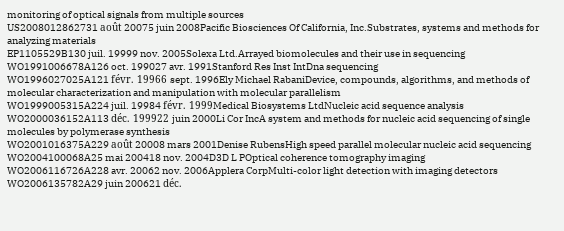monitoring of optical signals from multiple sources
US2008012862731 août 20075 juin 2008Pacific Biosciences Of California, Inc.Substrates, systems and methods for analyzing materials
EP1105529B130 juil. 19999 nov. 2005Solexa Ltd.Arrayed biomolecules and their use in sequencing
WO1991006678A126 oct. 199027 avr. 1991Stanford Res Inst IntDna sequencing
WO1996027025A121 févr. 19966 sept. 1996Ely Michael RabaniDevice, compounds, algorithms, and methods of molecular characterization and manipulation with molecular parallelism
WO1999005315A224 juil. 19984 févr. 1999Medical Biosystems LtdNucleic acid sequence analysis
WO2000036152A113 déc. 199922 juin 2000Li Cor IncA system and methods for nucleic acid sequencing of single molecules by polymerase synthesis
WO2001016375A229 août 20008 mars 2001Denise RubensHigh speed parallel molecular nucleic acid sequencing
WO2004100068A25 mai 200418 nov. 2004D3D L POptical coherence tomography imaging
WO2006116726A228 avr. 20062 nov. 2006Applera CorpMulti-color light detection with imaging detectors
WO2006135782A29 juin 200621 déc.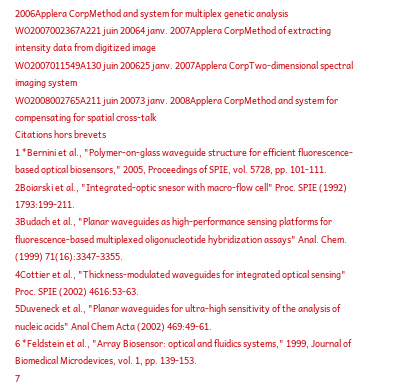2006Applera CorpMethod and system for multiplex genetic analysis
WO2007002367A221 juin 20064 janv. 2007Applera CorpMethod of extracting intensity data from digitized image
WO2007011549A130 juin 200625 janv. 2007Applera CorpTwo-dimensional spectral imaging system
WO2008002765A211 juin 20073 janv. 2008Applera CorpMethod and system for compensating for spatial cross-talk
Citations hors brevets
1 *Bernini et al., "Polymer-on-glass waveguide structure for efficient fluorescence-based optical biosensors," 2005, Proceedings of SPIE, vol. 5728, pp. 101-111.
2Boiarski et al., "Integrated-optic snesor with macro-flow cell" Proc. SPIE (1992) 1793:199-211.
3Budach et al., "Planar waveguides as high-performance sensing platforms for fluorescence-based multiplexed oligonucleotide hybridization assays" Anal. Chem. (1999) 71(16):3347-3355.
4Cottier et al., "Thickness-modulated waveguides for integrated optical sensing" Proc. SPIE (2002) 4616:53-63.
5Duveneck et al., "Planar waveguides for ultra-high sensitivity of the analysis of nucleic acids" Anal Chem Acta (2002) 469:49-61.
6 *Feldstein et al., "Array Biosensor: optical and fluidics systems," 1999, Journal of Biomedical Microdevices, vol. 1, pp. 139-153.
7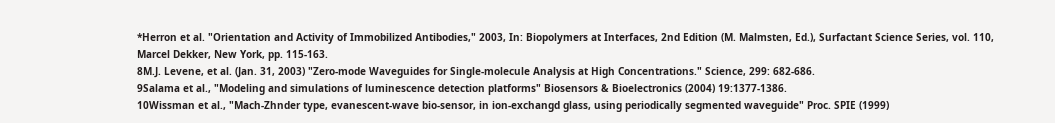*Herron et al. "Orientation and Activity of Immobilized Antibodies," 2003, In: Biopolymers at Interfaces, 2nd Edition (M. Malmsten, Ed.), Surfactant Science Series, vol. 110, Marcel Dekker, New York, pp. 115-163.
8M.J. Levene, et al. (Jan. 31, 2003) "Zero-mode Waveguides for Single-molecule Analysis at High Concentrations." Science, 299: 682-686.
9Salama et al., "Modeling and simulations of luminescence detection platforms" Biosensors & Bioelectronics (2004) 19:1377-1386.
10Wissman et al., "Mach-Zhnder type, evanescent-wave bio-sensor, in ion-exchangd glass, using periodically segmented waveguide" Proc. SPIE (1999)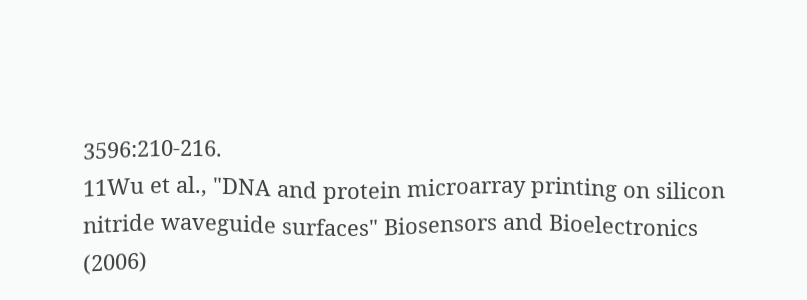3596:210-216.
11Wu et al., "DNA and protein microarray printing on silicon nitride waveguide surfaces" Biosensors and Bioelectronics (2006)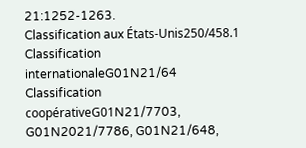21:1252-1263.
Classification aux États-Unis250/458.1
Classification internationaleG01N21/64
Classification coopérativeG01N21/7703, G01N2021/7786, G01N21/648,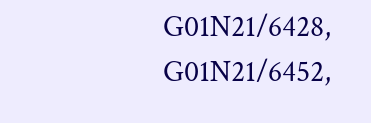G01N21/6428, G01N21/6452,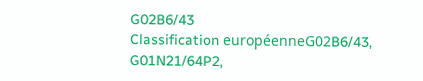G02B6/43
Classification européenneG02B6/43, G01N21/64P2,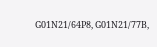G01N21/64P8, G01N21/77B,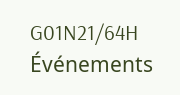G01N21/64H
Événements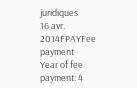juridiques
16 avr. 2014FPAYFee payment
Year of fee payment: 4